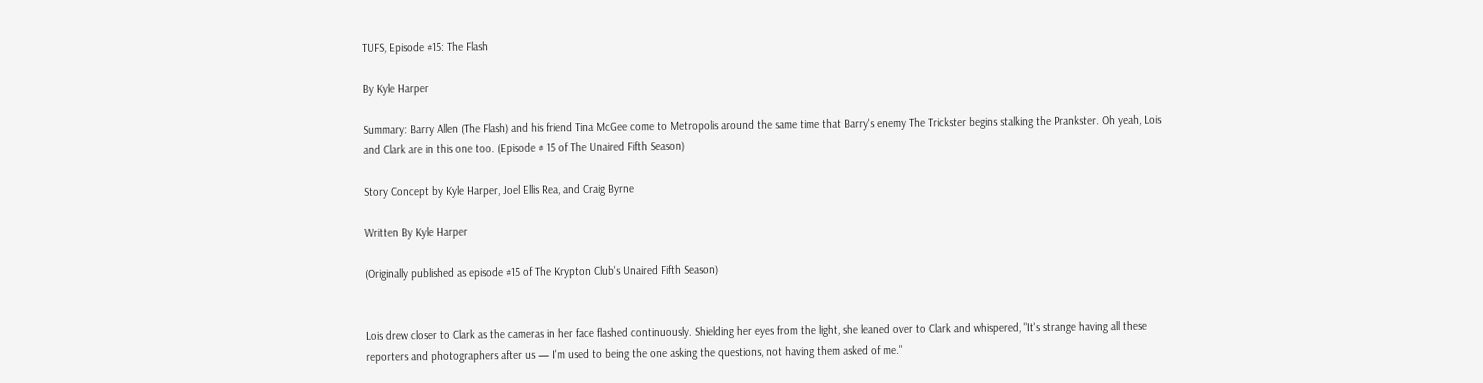TUFS, Episode #15: The Flash

By Kyle Harper

Summary: Barry Allen (The Flash) and his friend Tina McGee come to Metropolis around the same time that Barry's enemy The Trickster begins stalking the Prankster. Oh yeah, Lois and Clark are in this one too. (Episode # 15 of The Unaired Fifth Season)

Story Concept by Kyle Harper, Joel Ellis Rea, and Craig Byrne

Written By Kyle Harper

(Originally published as episode #15 of The Krypton Club's Unaired Fifth Season)


Lois drew closer to Clark as the cameras in her face flashed continuously. Shielding her eyes from the light, she leaned over to Clark and whispered, "It's strange having all these reporters and photographers after us — I'm used to being the one asking the questions, not having them asked of me."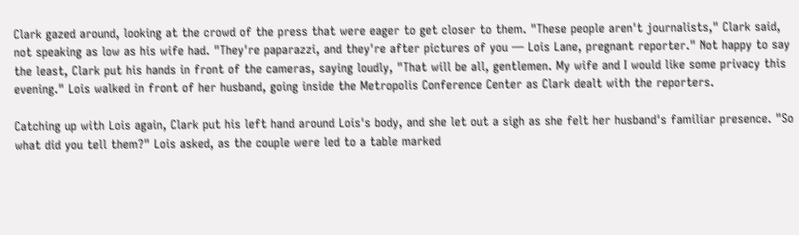Clark gazed around, looking at the crowd of the press that were eager to get closer to them. "These people aren't journalists," Clark said, not speaking as low as his wife had. "They're paparazzi, and they're after pictures of you — Lois Lane, pregnant reporter." Not happy to say the least, Clark put his hands in front of the cameras, saying loudly, "That will be all, gentlemen. My wife and I would like some privacy this evening." Lois walked in front of her husband, going inside the Metropolis Conference Center as Clark dealt with the reporters.

Catching up with Lois again, Clark put his left hand around Lois's body, and she let out a sigh as she felt her husband's familiar presence. "So what did you tell them?" Lois asked, as the couple were led to a table marked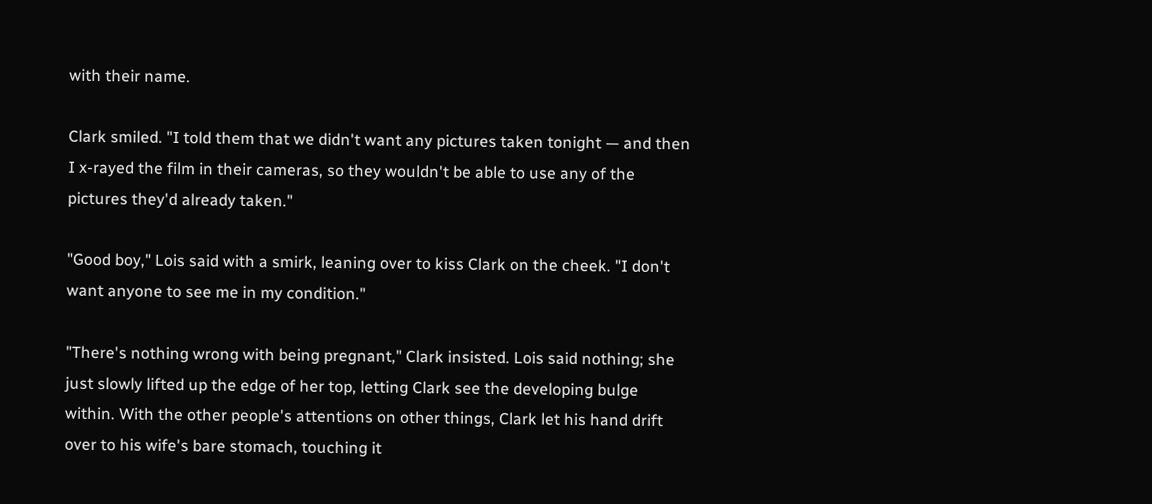with their name.

Clark smiled. "I told them that we didn't want any pictures taken tonight — and then I x-rayed the film in their cameras, so they wouldn't be able to use any of the pictures they'd already taken."

"Good boy," Lois said with a smirk, leaning over to kiss Clark on the cheek. "I don't want anyone to see me in my condition."

"There's nothing wrong with being pregnant," Clark insisted. Lois said nothing; she just slowly lifted up the edge of her top, letting Clark see the developing bulge within. With the other people's attentions on other things, Clark let his hand drift over to his wife's bare stomach, touching it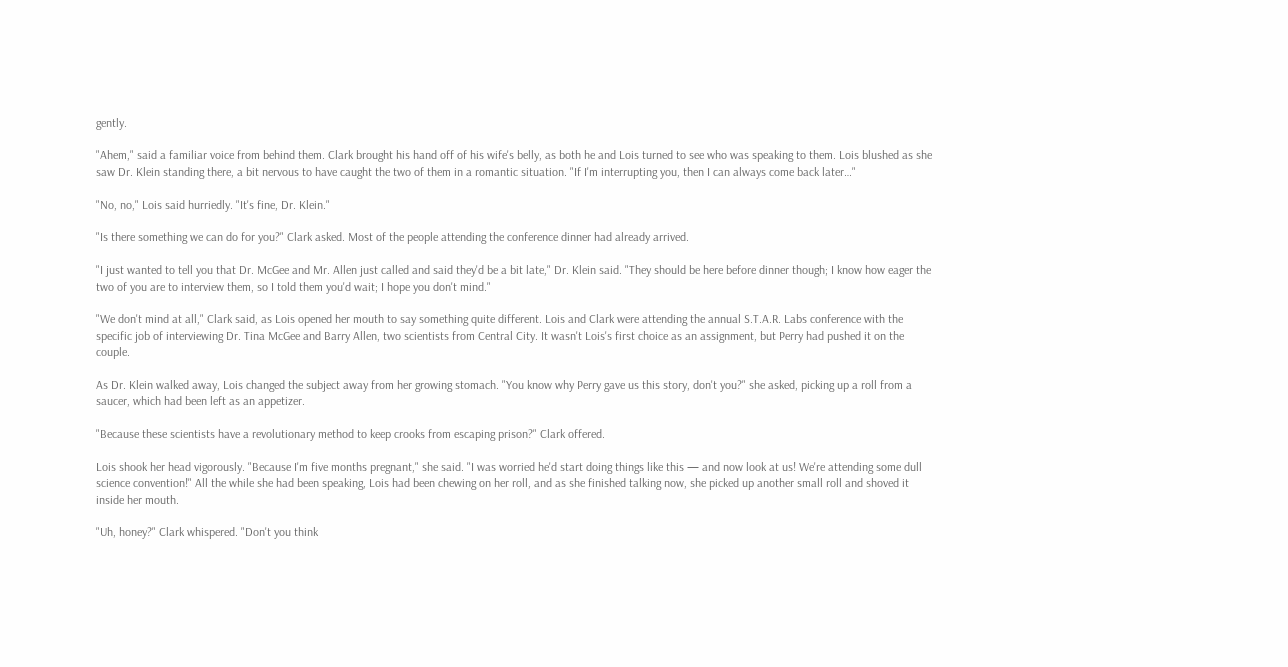gently.

"Ahem," said a familiar voice from behind them. Clark brought his hand off of his wife's belly, as both he and Lois turned to see who was speaking to them. Lois blushed as she saw Dr. Klein standing there, a bit nervous to have caught the two of them in a romantic situation. "If I'm interrupting you, then I can always come back later…"

"No, no," Lois said hurriedly. "It's fine, Dr. Klein."

"Is there something we can do for you?" Clark asked. Most of the people attending the conference dinner had already arrived.

"I just wanted to tell you that Dr. McGee and Mr. Allen just called and said they'd be a bit late," Dr. Klein said. "They should be here before dinner though; I know how eager the two of you are to interview them, so I told them you'd wait; I hope you don't mind."

"We don't mind at all," Clark said, as Lois opened her mouth to say something quite different. Lois and Clark were attending the annual S.T.A.R. Labs conference with the specific job of interviewing Dr. Tina McGee and Barry Allen, two scientists from Central City. It wasn't Lois's first choice as an assignment, but Perry had pushed it on the couple.

As Dr. Klein walked away, Lois changed the subject away from her growing stomach. "You know why Perry gave us this story, don't you?" she asked, picking up a roll from a saucer, which had been left as an appetizer.

"Because these scientists have a revolutionary method to keep crooks from escaping prison?" Clark offered.

Lois shook her head vigorously. "Because I'm five months pregnant," she said. "I was worried he'd start doing things like this — and now look at us! We're attending some dull science convention!" All the while she had been speaking, Lois had been chewing on her roll, and as she finished talking now, she picked up another small roll and shoved it inside her mouth.

"Uh, honey?" Clark whispered. "Don't you think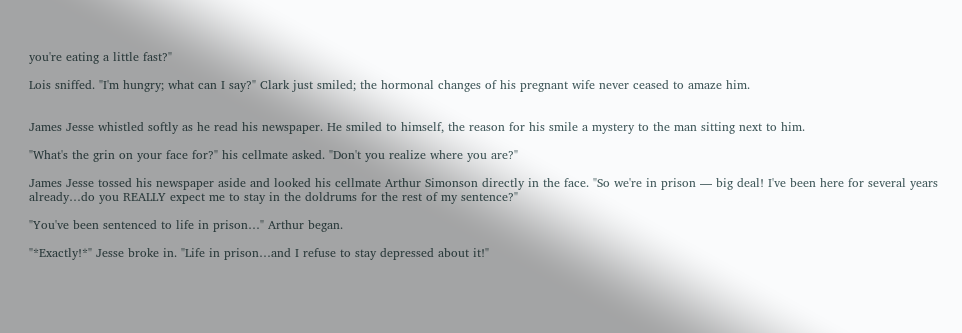you're eating a little fast?"

Lois sniffed. "I'm hungry; what can I say?" Clark just smiled; the hormonal changes of his pregnant wife never ceased to amaze him.


James Jesse whistled softly as he read his newspaper. He smiled to himself, the reason for his smile a mystery to the man sitting next to him.

"What's the grin on your face for?" his cellmate asked. "Don't you realize where you are?"

James Jesse tossed his newspaper aside and looked his cellmate Arthur Simonson directly in the face. "So we're in prison — big deal! I've been here for several years already…do you REALLY expect me to stay in the doldrums for the rest of my sentence?"

"You've been sentenced to life in prison…" Arthur began.

"*Exactly!*" Jesse broke in. "Life in prison…and I refuse to stay depressed about it!"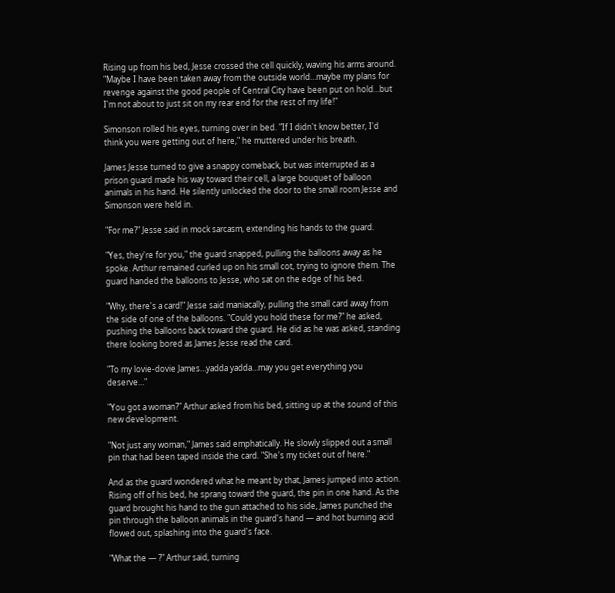Rising up from his bed, Jesse crossed the cell quickly, waving his arms around. "Maybe I have been taken away from the outside world…maybe my plans for revenge against the good people of Central City have been put on hold…but I'm not about to just sit on my rear end for the rest of my life!"

Simonson rolled his eyes, turning over in bed. "If I didn't know better, I'd think you were getting out of here," he muttered under his breath.

James Jesse turned to give a snappy comeback, but was interrupted as a prison guard made his way toward their cell, a large bouquet of balloon animals in his hand. He silently unlocked the door to the small room Jesse and Simonson were held in.

"For me?" Jesse said in mock sarcasm, extending his hands to the guard.

"Yes, they're for you," the guard snapped, pulling the balloons away as he spoke. Arthur remained curled up on his small cot, trying to ignore them. The guard handed the balloons to Jesse, who sat on the edge of his bed.

"Why, there's a card!" Jesse said maniacally, pulling the small card away from the side of one of the balloons. "Could you hold these for me?" he asked, pushing the balloons back toward the guard. He did as he was asked, standing there looking bored as James Jesse read the card.

"To my lovie-dovie James…yadda yadda…may you get everything you deserve…"

"You got a woman?" Arthur asked from his bed, sitting up at the sound of this new development.

"Not just any woman," James said emphatically. He slowly slipped out a small pin that had been taped inside the card. "She's my ticket out of here."

And as the guard wondered what he meant by that, James jumped into action. Rising off of his bed, he sprang toward the guard, the pin in one hand. As the guard brought his hand to the gun attached to his side, James punched the pin through the balloon animals in the guard's hand — and hot burning acid flowed out, splashing into the guard's face.

"What the — ?" Arthur said, turning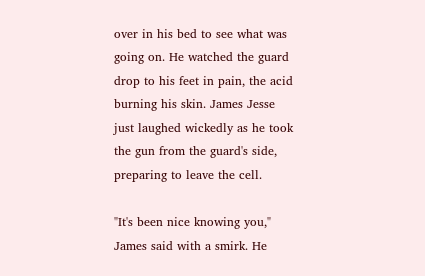over in his bed to see what was going on. He watched the guard drop to his feet in pain, the acid burning his skin. James Jesse just laughed wickedly as he took the gun from the guard's side, preparing to leave the cell.

"It's been nice knowing you," James said with a smirk. He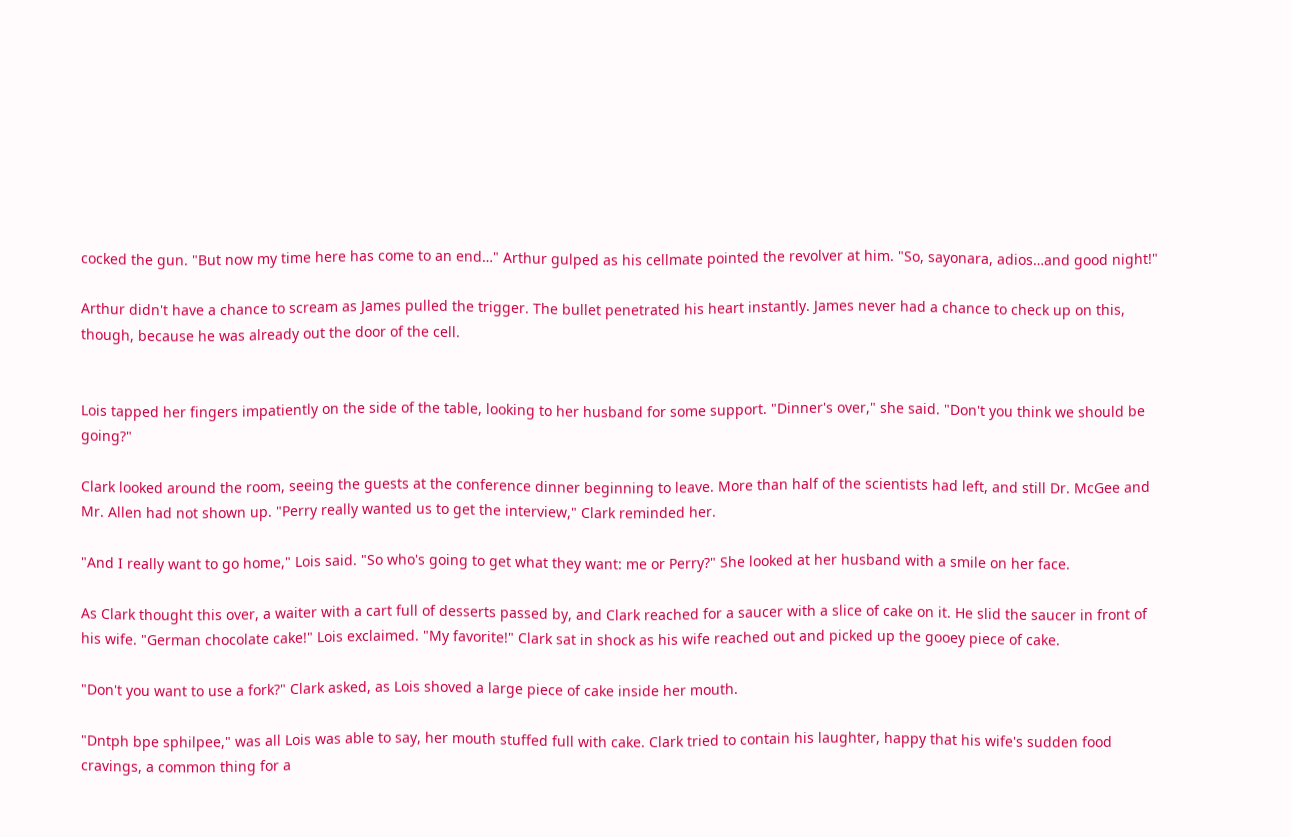cocked the gun. "But now my time here has come to an end…" Arthur gulped as his cellmate pointed the revolver at him. "So, sayonara, adios…and good night!"

Arthur didn't have a chance to scream as James pulled the trigger. The bullet penetrated his heart instantly. James never had a chance to check up on this, though, because he was already out the door of the cell.


Lois tapped her fingers impatiently on the side of the table, looking to her husband for some support. "Dinner's over," she said. "Don't you think we should be going?"

Clark looked around the room, seeing the guests at the conference dinner beginning to leave. More than half of the scientists had left, and still Dr. McGee and Mr. Allen had not shown up. "Perry really wanted us to get the interview," Clark reminded her.

"And I really want to go home," Lois said. "So who's going to get what they want: me or Perry?" She looked at her husband with a smile on her face.

As Clark thought this over, a waiter with a cart full of desserts passed by, and Clark reached for a saucer with a slice of cake on it. He slid the saucer in front of his wife. "German chocolate cake!" Lois exclaimed. "My favorite!" Clark sat in shock as his wife reached out and picked up the gooey piece of cake.

"Don't you want to use a fork?" Clark asked, as Lois shoved a large piece of cake inside her mouth.

"Dntph bpe sphilpee," was all Lois was able to say, her mouth stuffed full with cake. Clark tried to contain his laughter, happy that his wife's sudden food cravings, a common thing for a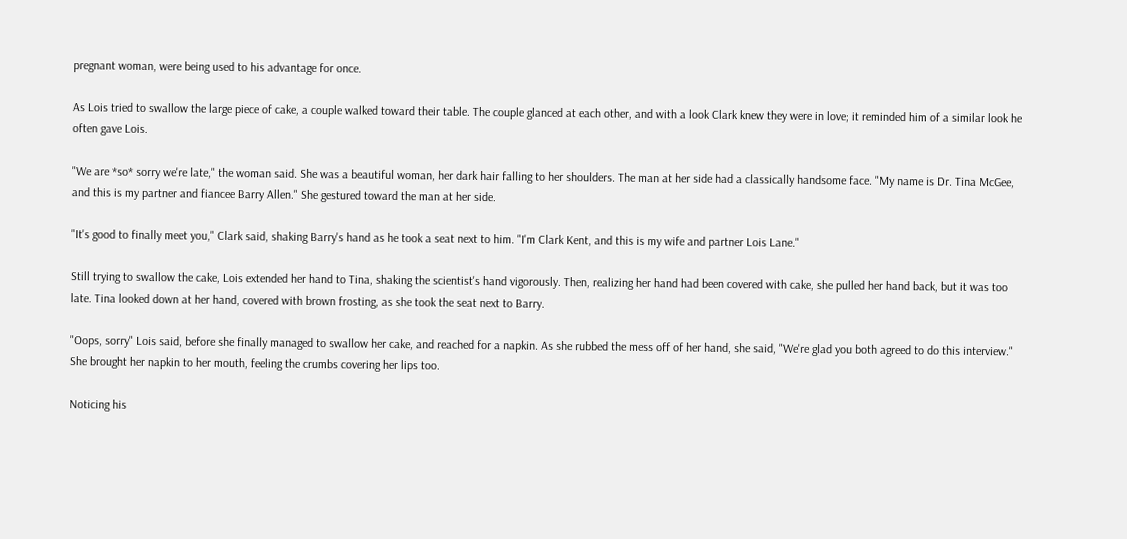pregnant woman, were being used to his advantage for once.

As Lois tried to swallow the large piece of cake, a couple walked toward their table. The couple glanced at each other, and with a look Clark knew they were in love; it reminded him of a similar look he often gave Lois.

"We are *so* sorry we're late," the woman said. She was a beautiful woman, her dark hair falling to her shoulders. The man at her side had a classically handsome face. "My name is Dr. Tina McGee, and this is my partner and fiancee Barry Allen." She gestured toward the man at her side.

"It's good to finally meet you," Clark said, shaking Barry's hand as he took a seat next to him. "I'm Clark Kent, and this is my wife and partner Lois Lane."

Still trying to swallow the cake, Lois extended her hand to Tina, shaking the scientist's hand vigorously. Then, realizing her hand had been covered with cake, she pulled her hand back, but it was too late. Tina looked down at her hand, covered with brown frosting, as she took the seat next to Barry.

"Oops, sorry" Lois said, before she finally managed to swallow her cake, and reached for a napkin. As she rubbed the mess off of her hand, she said, "We're glad you both agreed to do this interview." She brought her napkin to her mouth, feeling the crumbs covering her lips too.

Noticing his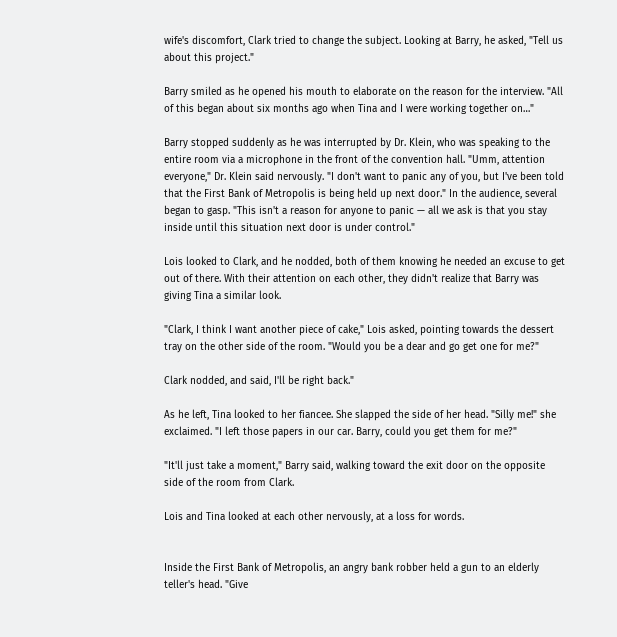wife's discomfort, Clark tried to change the subject. Looking at Barry, he asked, "Tell us about this project."

Barry smiled as he opened his mouth to elaborate on the reason for the interview. "All of this began about six months ago when Tina and I were working together on…"

Barry stopped suddenly as he was interrupted by Dr. Klein, who was speaking to the entire room via a microphone in the front of the convention hall. "Umm, attention everyone," Dr. Klein said nervously. "I don't want to panic any of you, but I've been told that the First Bank of Metropolis is being held up next door." In the audience, several began to gasp. "This isn't a reason for anyone to panic — all we ask is that you stay inside until this situation next door is under control."

Lois looked to Clark, and he nodded, both of them knowing he needed an excuse to get out of there. With their attention on each other, they didn't realize that Barry was giving Tina a similar look.

"Clark, I think I want another piece of cake," Lois asked, pointing towards the dessert tray on the other side of the room. "Would you be a dear and go get one for me?"

Clark nodded, and said, I'll be right back."

As he left, Tina looked to her fiancee. She slapped the side of her head. "Silly me!" she exclaimed. "I left those papers in our car. Barry, could you get them for me?"

"It'll just take a moment," Barry said, walking toward the exit door on the opposite side of the room from Clark.

Lois and Tina looked at each other nervously, at a loss for words.


Inside the First Bank of Metropolis, an angry bank robber held a gun to an elderly teller's head. "Give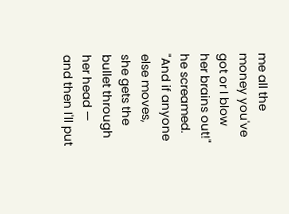me all the money you've got or I blow her brains out!" he screamed. "And if anyone else moves, she gets the bullet through her head — and then I'll put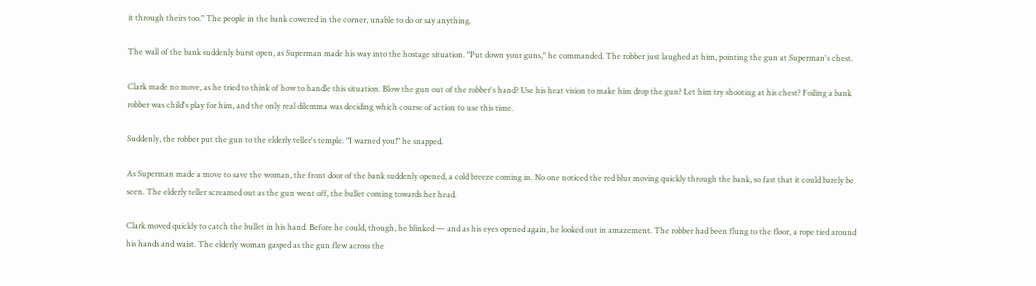it through theirs too." The people in the bank cowered in the corner, unable to do or say anything.

The wall of the bank suddenly burst open, as Superman made his way into the hostage situation. "Put down your guns," he commanded. The robber just laughed at him, pointing the gun at Superman's chest.

Clark made no move, as he tried to think of how to handle this situation. Blow the gun out of the robber's hand? Use his heat vision to make him drop the gun? Let him try shooting at his chest? Foiling a bank robber was child's play for him, and the only real dilemma was deciding which course of action to use this time.

Suddenly, the robber put the gun to the elderly teller's temple. "I warned you!" he snapped.

As Superman made a move to save the woman, the front door of the bank suddenly opened, a cold breeze coming in. No one noticed the red blur moving quickly through the bank, so fast that it could barely be seen. The elderly teller screamed out as the gun went off, the bullet coming towards her head.

Clark moved quickly to catch the bullet in his hand. Before he could, though, he blinked — and as his eyes opened again, he looked out in amazement. The robber had been flung to the floor, a rope tied around his hands and waist. The elderly woman gasped as the gun flew across the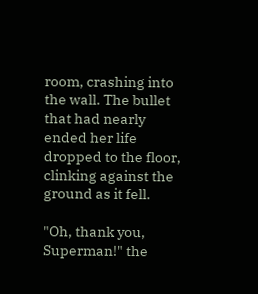room, crashing into the wall. The bullet that had nearly ended her life dropped to the floor, clinking against the ground as it fell.

"Oh, thank you, Superman!" the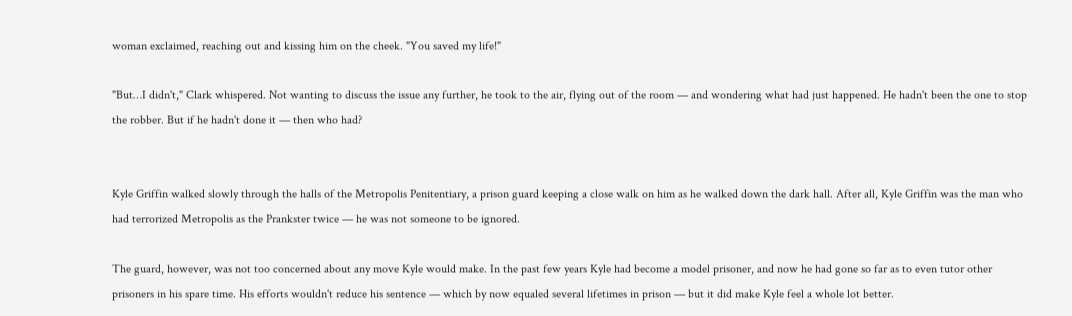woman exclaimed, reaching out and kissing him on the cheek. "You saved my life!"

"But…I didn't," Clark whispered. Not wanting to discuss the issue any further, he took to the air, flying out of the room — and wondering what had just happened. He hadn't been the one to stop the robber. But if he hadn't done it — then who had?


Kyle Griffin walked slowly through the halls of the Metropolis Penitentiary, a prison guard keeping a close walk on him as he walked down the dark hall. After all, Kyle Griffin was the man who had terrorized Metropolis as the Prankster twice — he was not someone to be ignored.

The guard, however, was not too concerned about any move Kyle would make. In the past few years Kyle had become a model prisoner, and now he had gone so far as to even tutor other prisoners in his spare time. His efforts wouldn't reduce his sentence — which by now equaled several lifetimes in prison — but it did make Kyle feel a whole lot better.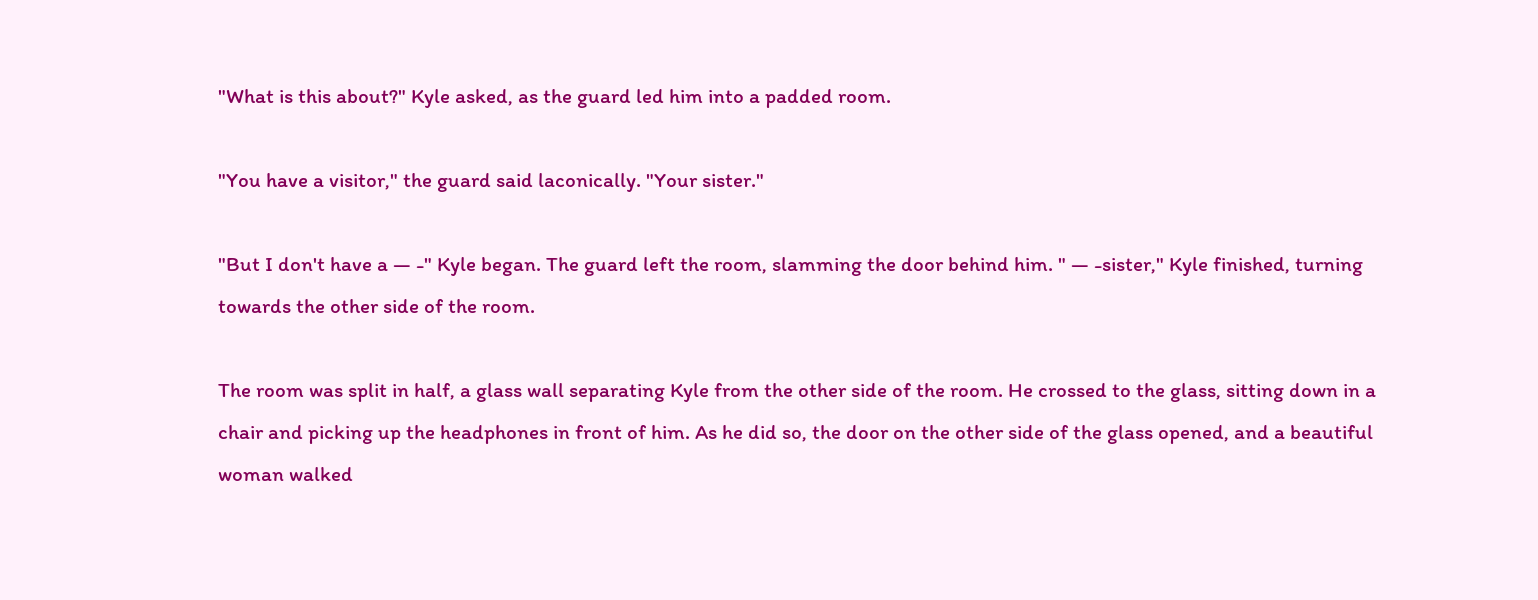"What is this about?" Kyle asked, as the guard led him into a padded room.

"You have a visitor," the guard said laconically. "Your sister."

"But I don't have a — -" Kyle began. The guard left the room, slamming the door behind him. " — -sister," Kyle finished, turning towards the other side of the room.

The room was split in half, a glass wall separating Kyle from the other side of the room. He crossed to the glass, sitting down in a chair and picking up the headphones in front of him. As he did so, the door on the other side of the glass opened, and a beautiful woman walked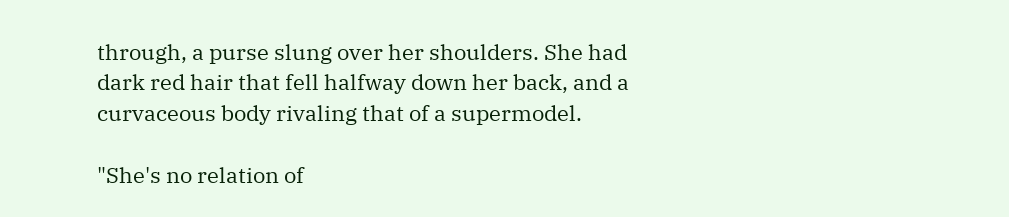through, a purse slung over her shoulders. She had dark red hair that fell halfway down her back, and a curvaceous body rivaling that of a supermodel.

"She's no relation of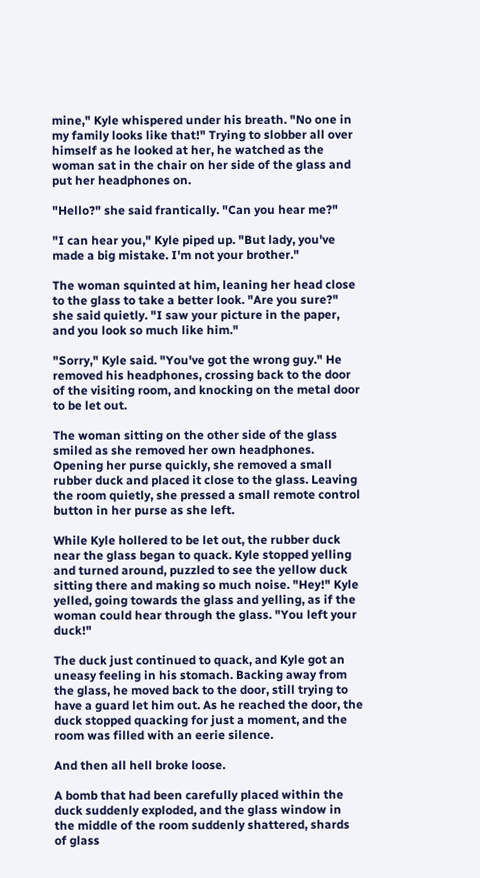mine," Kyle whispered under his breath. "No one in my family looks like that!" Trying to slobber all over himself as he looked at her, he watched as the woman sat in the chair on her side of the glass and put her headphones on.

"Hello?" she said frantically. "Can you hear me?"

"I can hear you," Kyle piped up. "But lady, you've made a big mistake. I'm not your brother."

The woman squinted at him, leaning her head close to the glass to take a better look. "Are you sure?" she said quietly. "I saw your picture in the paper, and you look so much like him."

"Sorry," Kyle said. "You've got the wrong guy." He removed his headphones, crossing back to the door of the visiting room, and knocking on the metal door to be let out.

The woman sitting on the other side of the glass smiled as she removed her own headphones. Opening her purse quickly, she removed a small rubber duck and placed it close to the glass. Leaving the room quietly, she pressed a small remote control button in her purse as she left.

While Kyle hollered to be let out, the rubber duck near the glass began to quack. Kyle stopped yelling and turned around, puzzled to see the yellow duck sitting there and making so much noise. "Hey!" Kyle yelled, going towards the glass and yelling, as if the woman could hear through the glass. "You left your duck!"

The duck just continued to quack, and Kyle got an uneasy feeling in his stomach. Backing away from the glass, he moved back to the door, still trying to have a guard let him out. As he reached the door, the duck stopped quacking for just a moment, and the room was filled with an eerie silence.

And then all hell broke loose.

A bomb that had been carefully placed within the duck suddenly exploded, and the glass window in the middle of the room suddenly shattered, shards of glass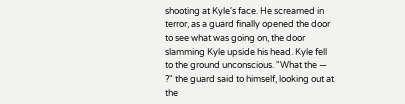shooting at Kyle's face. He screamed in terror, as a guard finally opened the door to see what was going on, the door slamming Kyle upside his head. Kyle fell to the ground unconscious. "What the — ?" the guard said to himself, looking out at the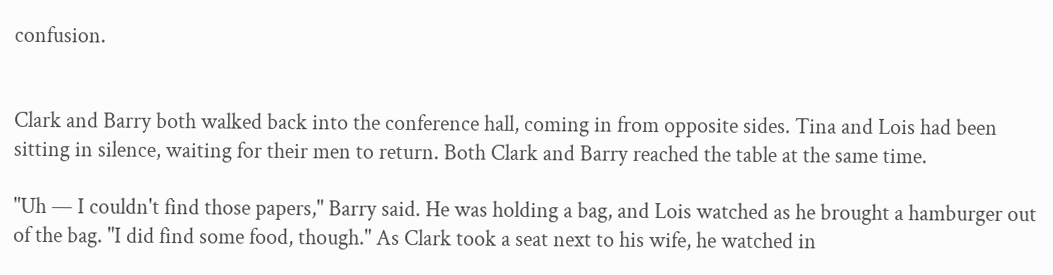confusion.


Clark and Barry both walked back into the conference hall, coming in from opposite sides. Tina and Lois had been sitting in silence, waiting for their men to return. Both Clark and Barry reached the table at the same time.

"Uh — I couldn't find those papers," Barry said. He was holding a bag, and Lois watched as he brought a hamburger out of the bag. "I did find some food, though." As Clark took a seat next to his wife, he watched in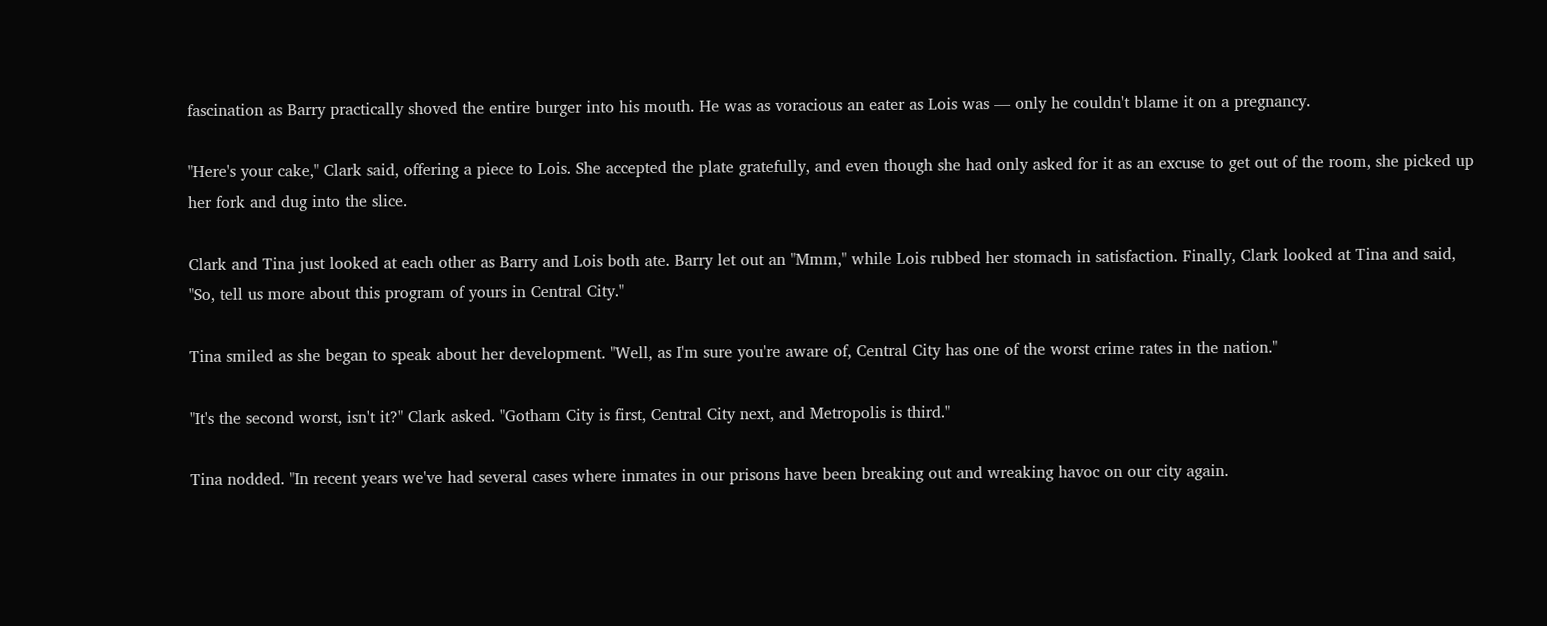fascination as Barry practically shoved the entire burger into his mouth. He was as voracious an eater as Lois was — only he couldn't blame it on a pregnancy.

"Here's your cake," Clark said, offering a piece to Lois. She accepted the plate gratefully, and even though she had only asked for it as an excuse to get out of the room, she picked up her fork and dug into the slice.

Clark and Tina just looked at each other as Barry and Lois both ate. Barry let out an "Mmm," while Lois rubbed her stomach in satisfaction. Finally, Clark looked at Tina and said, "So, tell us more about this program of yours in Central City."

Tina smiled as she began to speak about her development. "Well, as I'm sure you're aware of, Central City has one of the worst crime rates in the nation."

"It's the second worst, isn't it?" Clark asked. "Gotham City is first, Central City next, and Metropolis is third."

Tina nodded. "In recent years we've had several cases where inmates in our prisons have been breaking out and wreaking havoc on our city again.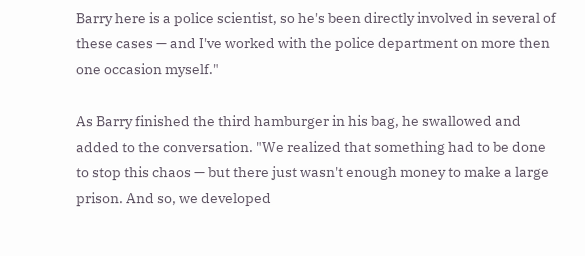Barry here is a police scientist, so he's been directly involved in several of these cases — and I've worked with the police department on more then one occasion myself."

As Barry finished the third hamburger in his bag, he swallowed and added to the conversation. "We realized that something had to be done to stop this chaos — but there just wasn't enough money to make a large prison. And so, we developed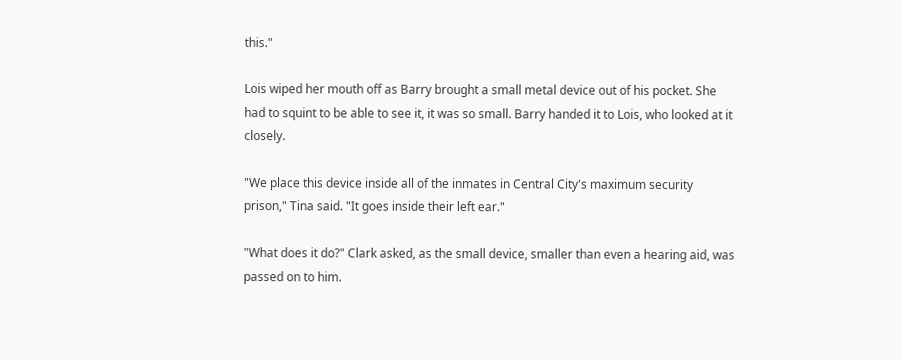this."

Lois wiped her mouth off as Barry brought a small metal device out of his pocket. She had to squint to be able to see it, it was so small. Barry handed it to Lois, who looked at it closely.

"We place this device inside all of the inmates in Central City's maximum security prison," Tina said. "It goes inside their left ear."

"What does it do?" Clark asked, as the small device, smaller than even a hearing aid, was passed on to him.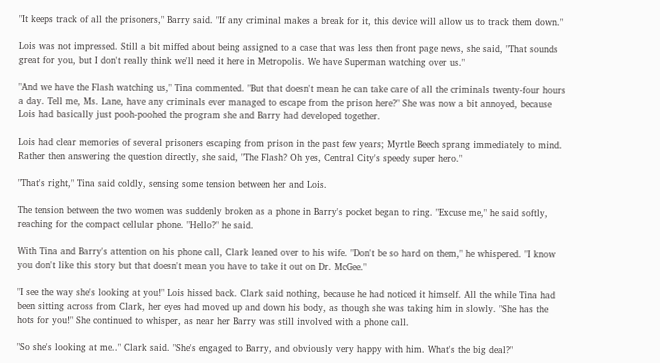"It keeps track of all the prisoners," Barry said. "If any criminal makes a break for it, this device will allow us to track them down."

Lois was not impressed. Still a bit miffed about being assigned to a case that was less then front page news, she said, "That sounds great for you, but I don't really think we'll need it here in Metropolis. We have Superman watching over us."

"And we have the Flash watching us," Tina commented. "But that doesn't mean he can take care of all the criminals twenty-four hours a day. Tell me, Ms. Lane, have any criminals ever managed to escape from the prison here?" She was now a bit annoyed, because Lois had basically just pooh-poohed the program she and Barry had developed together.

Lois had clear memories of several prisoners escaping from prison in the past few years; Myrtle Beech sprang immediately to mind. Rather then answering the question directly, she said, "The Flash? Oh yes, Central City's speedy super hero."

"That's right," Tina said coldly, sensing some tension between her and Lois.

The tension between the two women was suddenly broken as a phone in Barry's pocket began to ring. "Excuse me," he said softly, reaching for the compact cellular phone. "Hello?" he said.

With Tina and Barry's attention on his phone call, Clark leaned over to his wife. "Don't be so hard on them," he whispered. "I know you don't like this story but that doesn't mean you have to take it out on Dr. McGee."

"I see the way she's looking at you!" Lois hissed back. Clark said nothing, because he had noticed it himself. All the while Tina had been sitting across from Clark, her eyes had moved up and down his body, as though she was taking him in slowly. "She has the hots for you!" She continued to whisper, as near her Barry was still involved with a phone call.

"So she's looking at me.." Clark said. "She's engaged to Barry, and obviously very happy with him. What's the big deal?"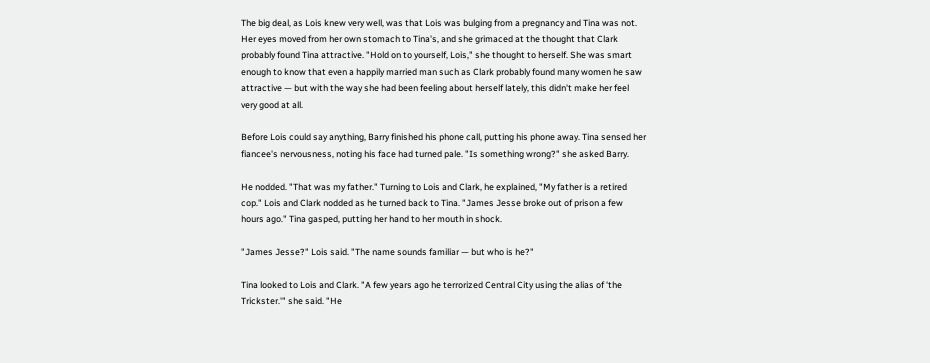The big deal, as Lois knew very well, was that Lois was bulging from a pregnancy and Tina was not. Her eyes moved from her own stomach to Tina's, and she grimaced at the thought that Clark probably found Tina attractive. "Hold on to yourself, Lois," she thought to herself. She was smart enough to know that even a happily married man such as Clark probably found many women he saw attractive — but with the way she had been feeling about herself lately, this didn't make her feel very good at all.

Before Lois could say anything, Barry finished his phone call, putting his phone away. Tina sensed her fiancee's nervousness, noting his face had turned pale. "Is something wrong?" she asked Barry.

He nodded. "That was my father." Turning to Lois and Clark, he explained, "My father is a retired cop." Lois and Clark nodded as he turned back to Tina. "James Jesse broke out of prison a few hours ago." Tina gasped, putting her hand to her mouth in shock.

"James Jesse?" Lois said. "The name sounds familiar — but who is he?"

Tina looked to Lois and Clark. "A few years ago he terrorized Central City using the alias of 'the Trickster.'" she said. "He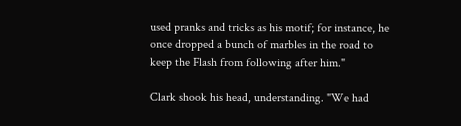used pranks and tricks as his motif; for instance, he once dropped a bunch of marbles in the road to keep the Flash from following after him."

Clark shook his head, understanding. "We had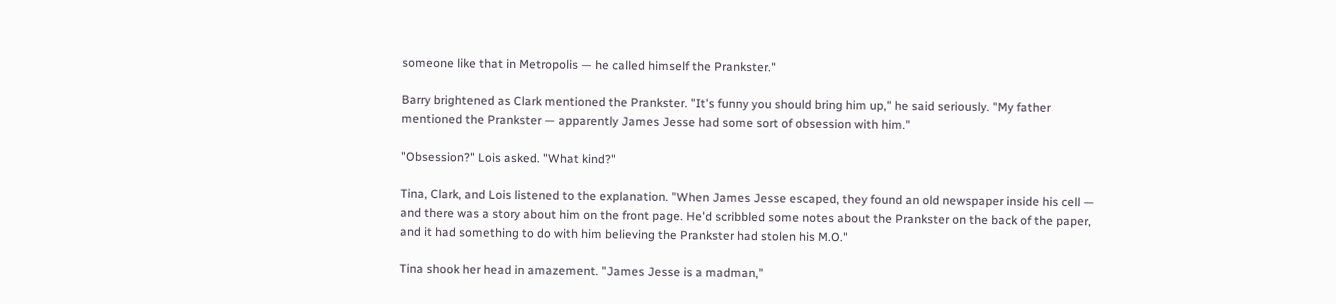someone like that in Metropolis — he called himself the Prankster."

Barry brightened as Clark mentioned the Prankster. "It's funny you should bring him up," he said seriously. "My father mentioned the Prankster — apparently James Jesse had some sort of obsession with him."

"Obsession?" Lois asked. "What kind?"

Tina, Clark, and Lois listened to the explanation. "When James Jesse escaped, they found an old newspaper inside his cell — and there was a story about him on the front page. He'd scribbled some notes about the Prankster on the back of the paper, and it had something to do with him believing the Prankster had stolen his M.O."

Tina shook her head in amazement. "James Jesse is a madman,"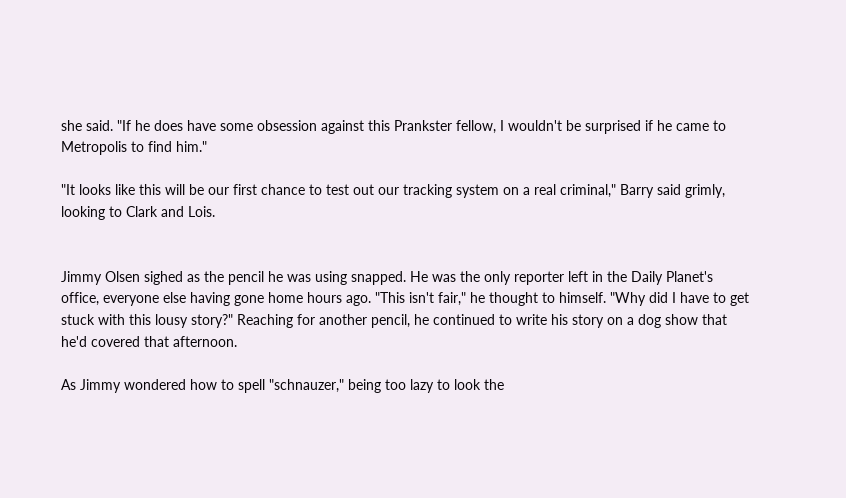she said. "If he does have some obsession against this Prankster fellow, I wouldn't be surprised if he came to Metropolis to find him."

"It looks like this will be our first chance to test out our tracking system on a real criminal," Barry said grimly, looking to Clark and Lois.


Jimmy Olsen sighed as the pencil he was using snapped. He was the only reporter left in the Daily Planet's office, everyone else having gone home hours ago. "This isn't fair," he thought to himself. "Why did I have to get stuck with this lousy story?" Reaching for another pencil, he continued to write his story on a dog show that he'd covered that afternoon.

As Jimmy wondered how to spell "schnauzer," being too lazy to look the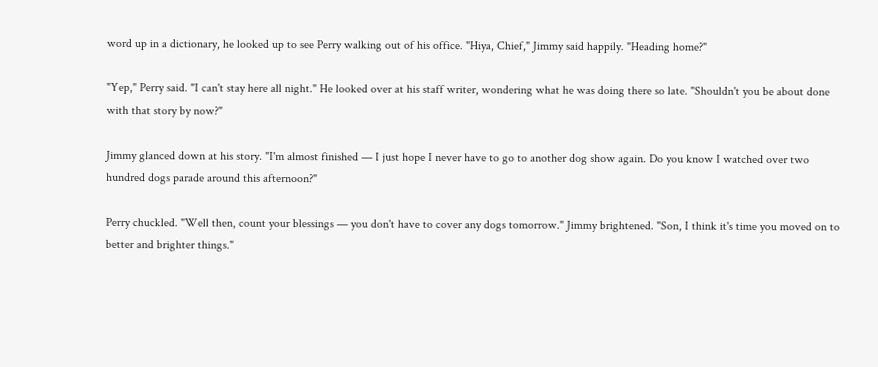word up in a dictionary, he looked up to see Perry walking out of his office. "Hiya, Chief," Jimmy said happily. "Heading home?"

"Yep," Perry said. "I can't stay here all night." He looked over at his staff writer, wondering what he was doing there so late. "Shouldn't you be about done with that story by now?"

Jimmy glanced down at his story. "I'm almost finished — I just hope I never have to go to another dog show again. Do you know I watched over two hundred dogs parade around this afternoon?"

Perry chuckled. "Well then, count your blessings — you don't have to cover any dogs tomorrow." Jimmy brightened. "Son, I think it's time you moved on to better and brighter things."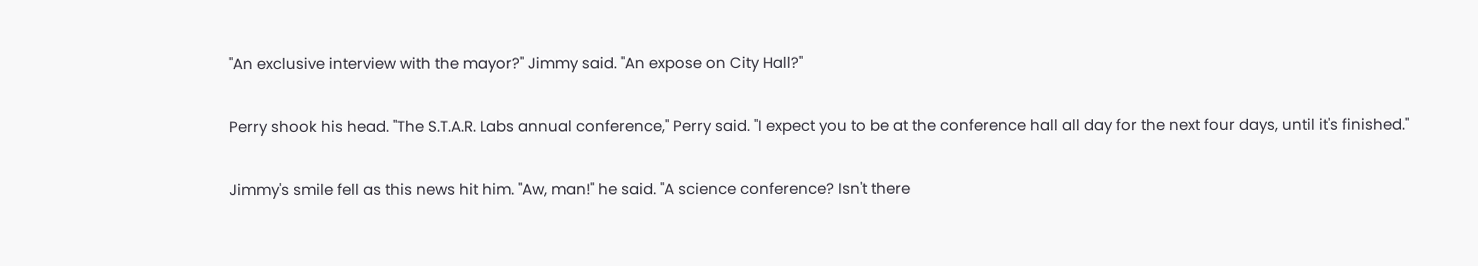"An exclusive interview with the mayor?" Jimmy said. "An expose on City Hall?"

Perry shook his head. "The S.T.A.R. Labs annual conference," Perry said. "I expect you to be at the conference hall all day for the next four days, until it's finished."

Jimmy's smile fell as this news hit him. "Aw, man!" he said. "A science conference? Isn't there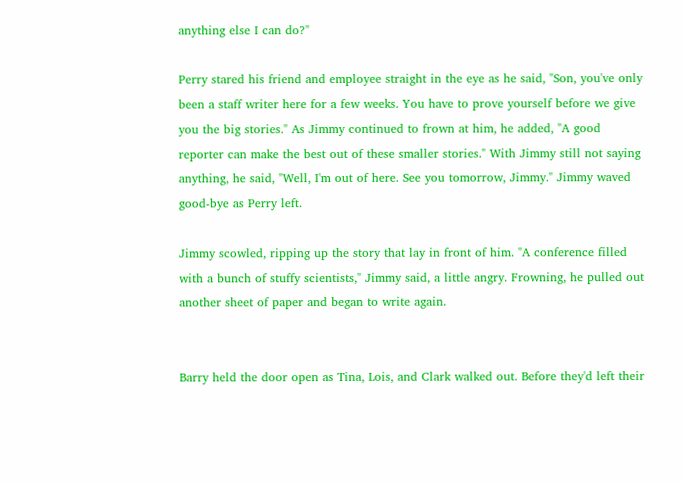anything else I can do?"

Perry stared his friend and employee straight in the eye as he said, "Son, you've only been a staff writer here for a few weeks. You have to prove yourself before we give you the big stories." As Jimmy continued to frown at him, he added, "A good reporter can make the best out of these smaller stories." With Jimmy still not saying anything, he said, "Well, I'm out of here. See you tomorrow, Jimmy." Jimmy waved good-bye as Perry left.

Jimmy scowled, ripping up the story that lay in front of him. "A conference filled with a bunch of stuffy scientists," Jimmy said, a little angry. Frowning, he pulled out another sheet of paper and began to write again.


Barry held the door open as Tina, Lois, and Clark walked out. Before they'd left their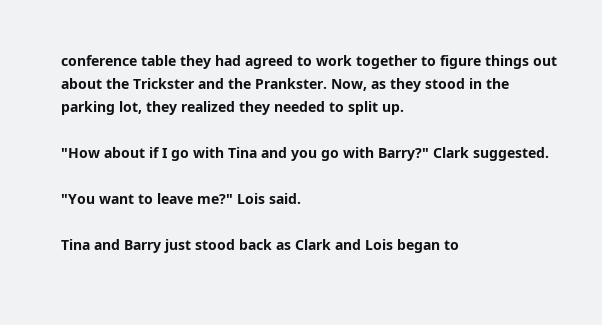conference table they had agreed to work together to figure things out about the Trickster and the Prankster. Now, as they stood in the parking lot, they realized they needed to split up.

"How about if I go with Tina and you go with Barry?" Clark suggested.

"You want to leave me?" Lois said.

Tina and Barry just stood back as Clark and Lois began to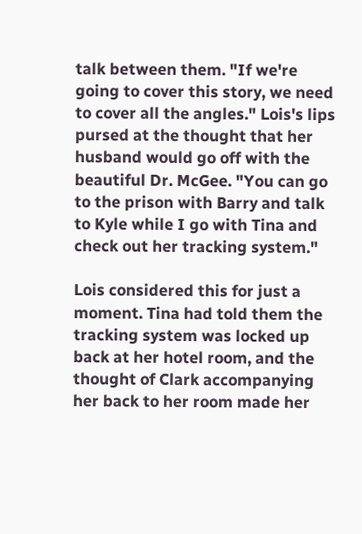talk between them. "If we're going to cover this story, we need to cover all the angles." Lois's lips pursed at the thought that her husband would go off with the beautiful Dr. McGee. "You can go to the prison with Barry and talk to Kyle while I go with Tina and check out her tracking system."

Lois considered this for just a moment. Tina had told them the tracking system was locked up back at her hotel room, and the thought of Clark accompanying her back to her room made her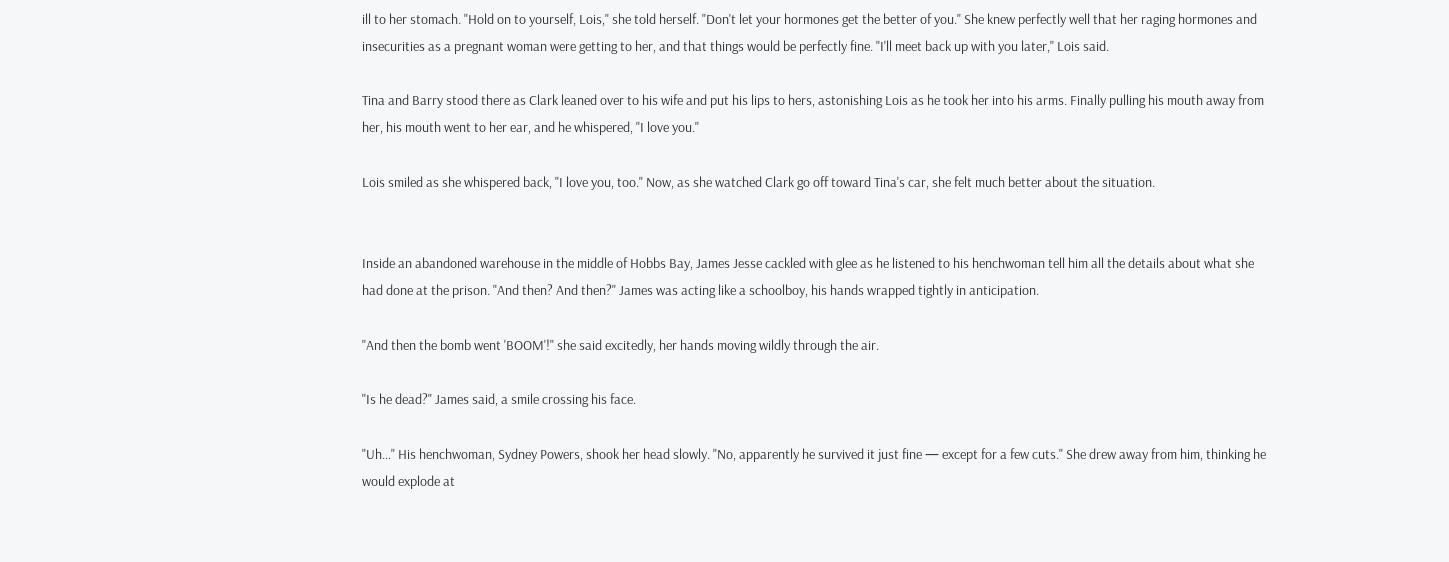ill to her stomach. "Hold on to yourself, Lois," she told herself. "Don't let your hormones get the better of you." She knew perfectly well that her raging hormones and insecurities as a pregnant woman were getting to her, and that things would be perfectly fine. "I'll meet back up with you later," Lois said.

Tina and Barry stood there as Clark leaned over to his wife and put his lips to hers, astonishing Lois as he took her into his arms. Finally pulling his mouth away from her, his mouth went to her ear, and he whispered, "I love you."

Lois smiled as she whispered back, "I love you, too." Now, as she watched Clark go off toward Tina's car, she felt much better about the situation.


Inside an abandoned warehouse in the middle of Hobbs Bay, James Jesse cackled with glee as he listened to his henchwoman tell him all the details about what she had done at the prison. "And then? And then?" James was acting like a schoolboy, his hands wrapped tightly in anticipation.

"And then the bomb went 'BOOM'!" she said excitedly, her hands moving wildly through the air.

"Is he dead?" James said, a smile crossing his face.

"Uh…" His henchwoman, Sydney Powers, shook her head slowly. "No, apparently he survived it just fine — except for a few cuts." She drew away from him, thinking he would explode at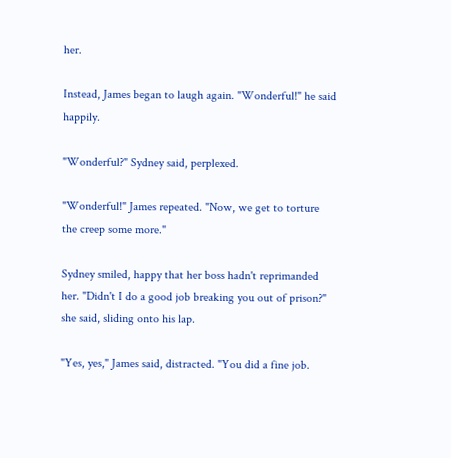her.

Instead, James began to laugh again. "Wonderful!" he said happily.

"Wonderful?" Sydney said, perplexed.

"Wonderful!" James repeated. "Now, we get to torture the creep some more."

Sydney smiled, happy that her boss hadn't reprimanded her. "Didn't I do a good job breaking you out of prison?" she said, sliding onto his lap.

"Yes, yes," James said, distracted. "You did a fine job.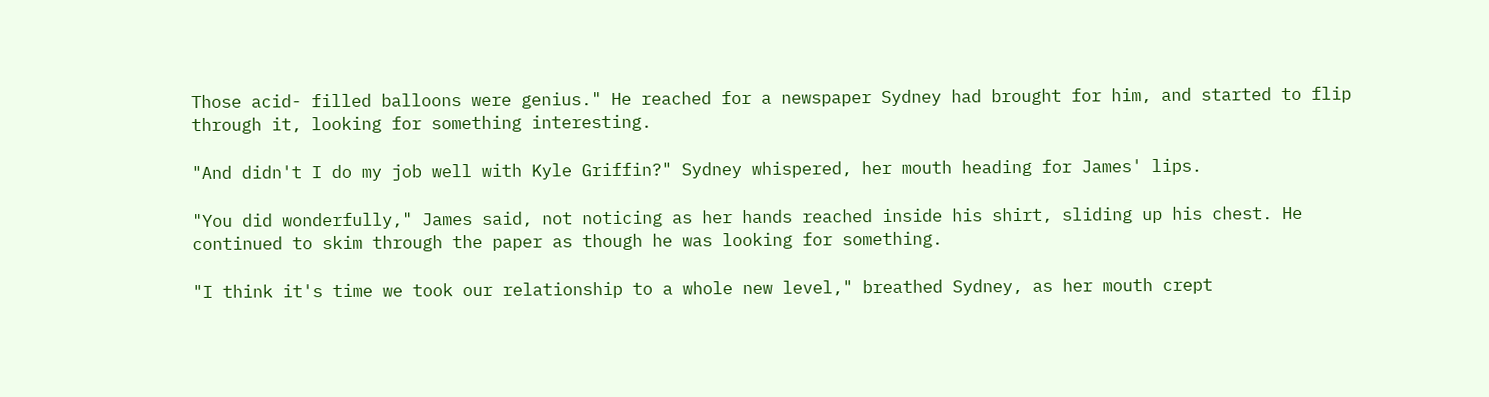Those acid- filled balloons were genius." He reached for a newspaper Sydney had brought for him, and started to flip through it, looking for something interesting.

"And didn't I do my job well with Kyle Griffin?" Sydney whispered, her mouth heading for James' lips.

"You did wonderfully," James said, not noticing as her hands reached inside his shirt, sliding up his chest. He continued to skim through the paper as though he was looking for something.

"I think it's time we took our relationship to a whole new level," breathed Sydney, as her mouth crept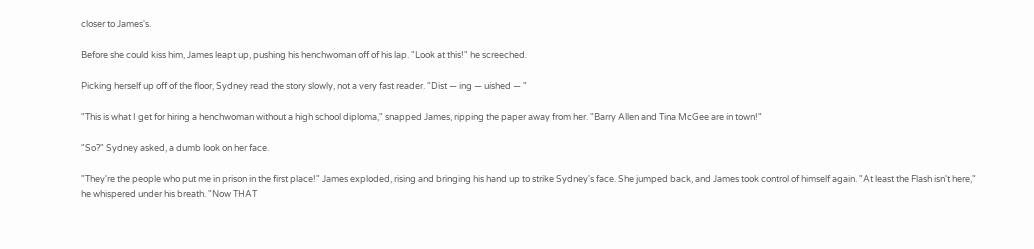closer to James's.

Before she could kiss him, James leapt up, pushing his henchwoman off of his lap. "Look at this!" he screeched.

Picking herself up off of the floor, Sydney read the story slowly, not a very fast reader. "Dist — ing — uished — "

"This is what I get for hiring a henchwoman without a high school diploma," snapped James, ripping the paper away from her. "Barry Allen and Tina McGee are in town!"

"So?" Sydney asked, a dumb look on her face.

"They're the people who put me in prison in the first place!" James exploded, rising and bringing his hand up to strike Sydney's face. She jumped back, and James took control of himself again. "At least the Flash isn't here," he whispered under his breath. "Now THAT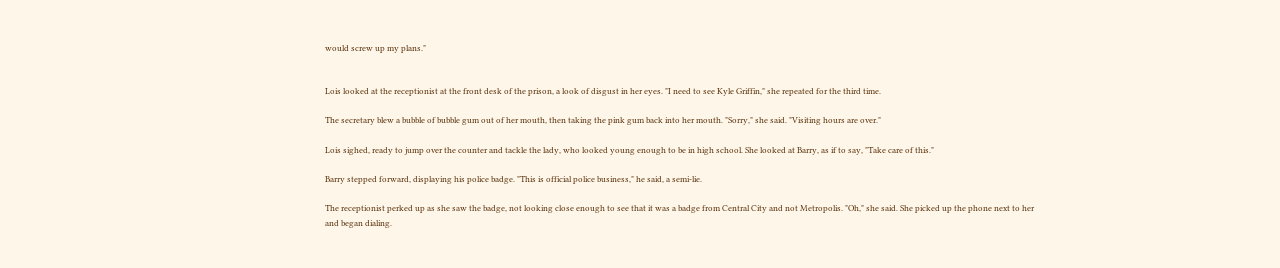would screw up my plans."


Lois looked at the receptionist at the front desk of the prison, a look of disgust in her eyes. "I need to see Kyle Griffin," she repeated for the third time.

The secretary blew a bubble of bubble gum out of her mouth, then taking the pink gum back into her mouth. "Sorry," she said. "Visiting hours are over."

Lois sighed, ready to jump over the counter and tackle the lady, who looked young enough to be in high school. She looked at Barry, as if to say, "Take care of this."

Barry stepped forward, displaying his police badge. "This is official police business," he said, a semi-lie.

The receptionist perked up as she saw the badge, not looking close enough to see that it was a badge from Central City and not Metropolis. "Oh," she said. She picked up the phone next to her and began dialing.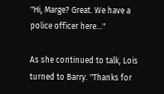"Hi, Marge? Great. We have a police officer here…"

As she continued to talk, Lois turned to Barry. "Thanks for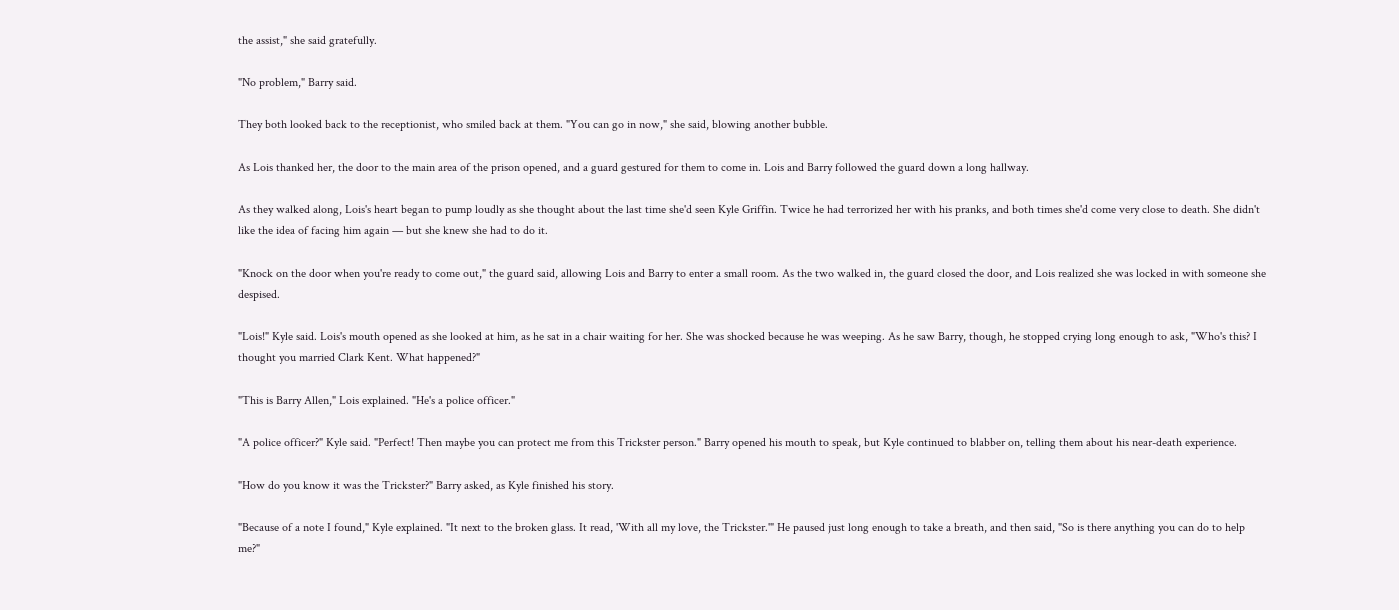the assist," she said gratefully.

"No problem," Barry said.

They both looked back to the receptionist, who smiled back at them. "You can go in now," she said, blowing another bubble.

As Lois thanked her, the door to the main area of the prison opened, and a guard gestured for them to come in. Lois and Barry followed the guard down a long hallway.

As they walked along, Lois's heart began to pump loudly as she thought about the last time she'd seen Kyle Griffin. Twice he had terrorized her with his pranks, and both times she'd come very close to death. She didn't like the idea of facing him again — but she knew she had to do it.

"Knock on the door when you're ready to come out," the guard said, allowing Lois and Barry to enter a small room. As the two walked in, the guard closed the door, and Lois realized she was locked in with someone she despised.

"Lois!" Kyle said. Lois's mouth opened as she looked at him, as he sat in a chair waiting for her. She was shocked because he was weeping. As he saw Barry, though, he stopped crying long enough to ask, "Who's this? I thought you married Clark Kent. What happened?"

"This is Barry Allen," Lois explained. "He's a police officer."

"A police officer?" Kyle said. "Perfect! Then maybe you can protect me from this Trickster person." Barry opened his mouth to speak, but Kyle continued to blabber on, telling them about his near-death experience.

"How do you know it was the Trickster?" Barry asked, as Kyle finished his story.

"Because of a note I found," Kyle explained. "It next to the broken glass. It read, 'With all my love, the Trickster.'" He paused just long enough to take a breath, and then said, "So is there anything you can do to help me?"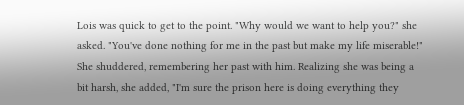Lois was quick to get to the point. "Why would we want to help you?" she asked. "You've done nothing for me in the past but make my life miserable!" She shuddered, remembering her past with him. Realizing she was being a bit harsh, she added, "I'm sure the prison here is doing everything they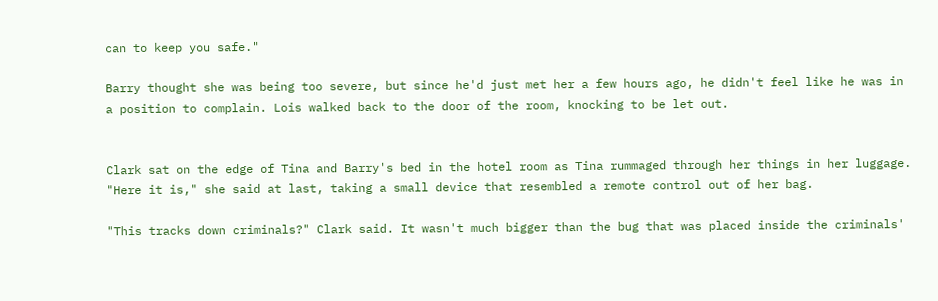can to keep you safe."

Barry thought she was being too severe, but since he'd just met her a few hours ago, he didn't feel like he was in a position to complain. Lois walked back to the door of the room, knocking to be let out.


Clark sat on the edge of Tina and Barry's bed in the hotel room as Tina rummaged through her things in her luggage. "Here it is," she said at last, taking a small device that resembled a remote control out of her bag.

"This tracks down criminals?" Clark said. It wasn't much bigger than the bug that was placed inside the criminals'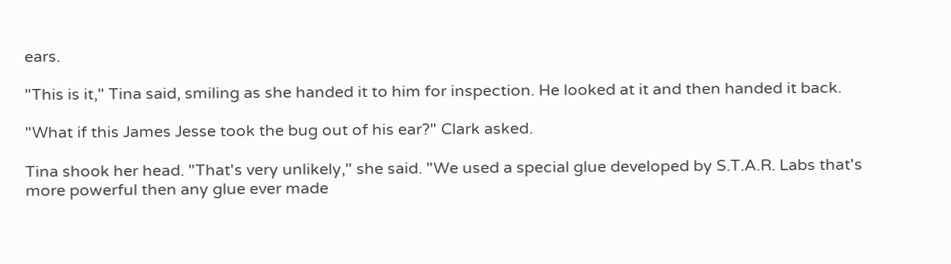ears.

"This is it," Tina said, smiling as she handed it to him for inspection. He looked at it and then handed it back.

"What if this James Jesse took the bug out of his ear?" Clark asked.

Tina shook her head. "That's very unlikely," she said. "We used a special glue developed by S.T.A.R. Labs that's more powerful then any glue ever made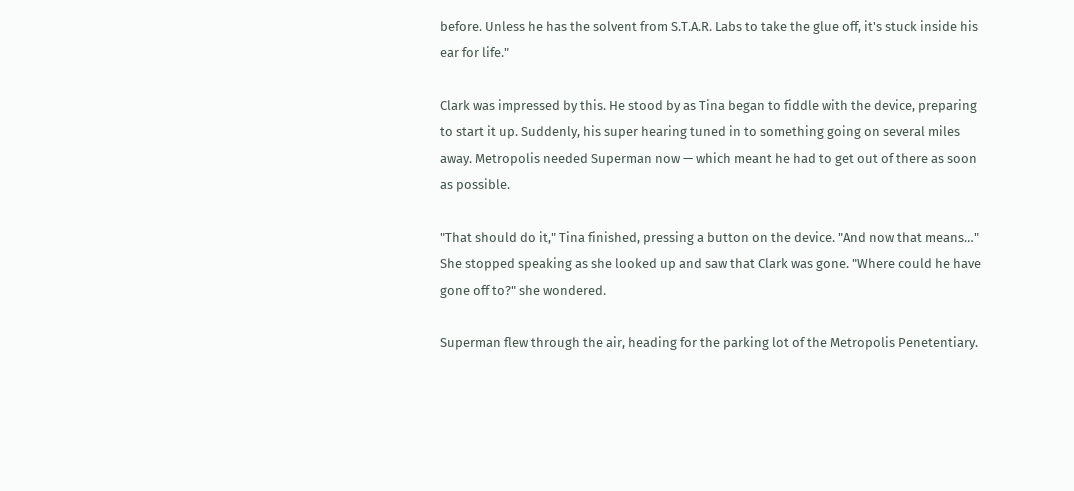before. Unless he has the solvent from S.T.A.R. Labs to take the glue off, it's stuck inside his ear for life."

Clark was impressed by this. He stood by as Tina began to fiddle with the device, preparing to start it up. Suddenly, his super hearing tuned in to something going on several miles away. Metropolis needed Superman now — which meant he had to get out of there as soon as possible.

"That should do it," Tina finished, pressing a button on the device. "And now that means…" She stopped speaking as she looked up and saw that Clark was gone. "Where could he have gone off to?" she wondered.

Superman flew through the air, heading for the parking lot of the Metropolis Penetentiary.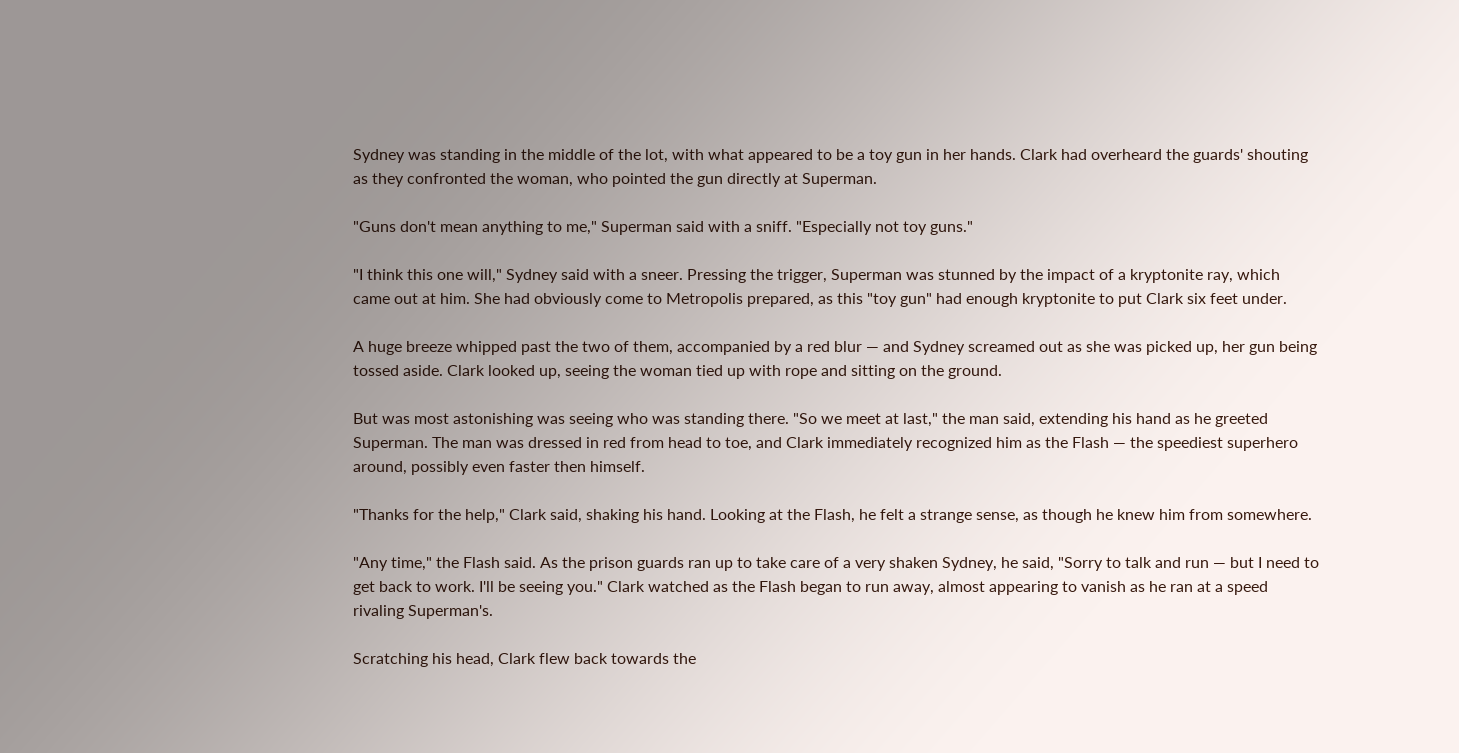Sydney was standing in the middle of the lot, with what appeared to be a toy gun in her hands. Clark had overheard the guards' shouting as they confronted the woman, who pointed the gun directly at Superman.

"Guns don't mean anything to me," Superman said with a sniff. "Especially not toy guns."

"I think this one will," Sydney said with a sneer. Pressing the trigger, Superman was stunned by the impact of a kryptonite ray, which came out at him. She had obviously come to Metropolis prepared, as this "toy gun" had enough kryptonite to put Clark six feet under.

A huge breeze whipped past the two of them, accompanied by a red blur — and Sydney screamed out as she was picked up, her gun being tossed aside. Clark looked up, seeing the woman tied up with rope and sitting on the ground.

But was most astonishing was seeing who was standing there. "So we meet at last," the man said, extending his hand as he greeted Superman. The man was dressed in red from head to toe, and Clark immediately recognized him as the Flash — the speediest superhero around, possibly even faster then himself.

"Thanks for the help," Clark said, shaking his hand. Looking at the Flash, he felt a strange sense, as though he knew him from somewhere.

"Any time," the Flash said. As the prison guards ran up to take care of a very shaken Sydney, he said, "Sorry to talk and run — but I need to get back to work. I'll be seeing you." Clark watched as the Flash began to run away, almost appearing to vanish as he ran at a speed rivaling Superman's.

Scratching his head, Clark flew back towards the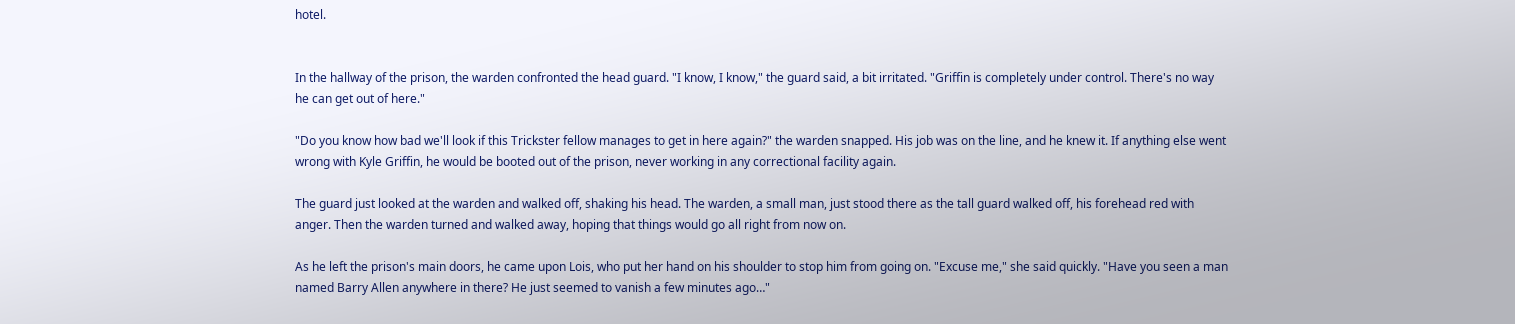hotel.


In the hallway of the prison, the warden confronted the head guard. "I know, I know," the guard said, a bit irritated. "Griffin is completely under control. There's no way he can get out of here."

"Do you know how bad we'll look if this Trickster fellow manages to get in here again?" the warden snapped. His job was on the line, and he knew it. If anything else went wrong with Kyle Griffin, he would be booted out of the prison, never working in any correctional facility again.

The guard just looked at the warden and walked off, shaking his head. The warden, a small man, just stood there as the tall guard walked off, his forehead red with anger. Then the warden turned and walked away, hoping that things would go all right from now on.

As he left the prison's main doors, he came upon Lois, who put her hand on his shoulder to stop him from going on. "Excuse me," she said quickly. "Have you seen a man named Barry Allen anywhere in there? He just seemed to vanish a few minutes ago…"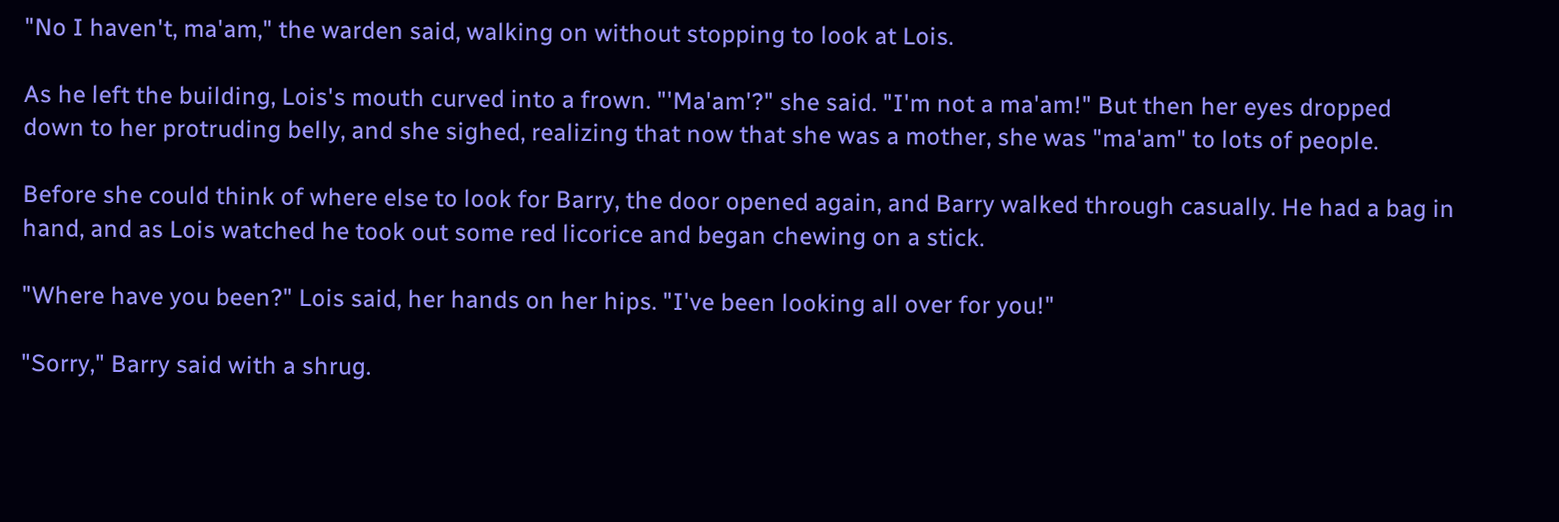"No I haven't, ma'am," the warden said, walking on without stopping to look at Lois.

As he left the building, Lois's mouth curved into a frown. "'Ma'am'?" she said. "I'm not a ma'am!" But then her eyes dropped down to her protruding belly, and she sighed, realizing that now that she was a mother, she was "ma'am" to lots of people.

Before she could think of where else to look for Barry, the door opened again, and Barry walked through casually. He had a bag in hand, and as Lois watched he took out some red licorice and began chewing on a stick.

"Where have you been?" Lois said, her hands on her hips. "I've been looking all over for you!"

"Sorry," Barry said with a shrug.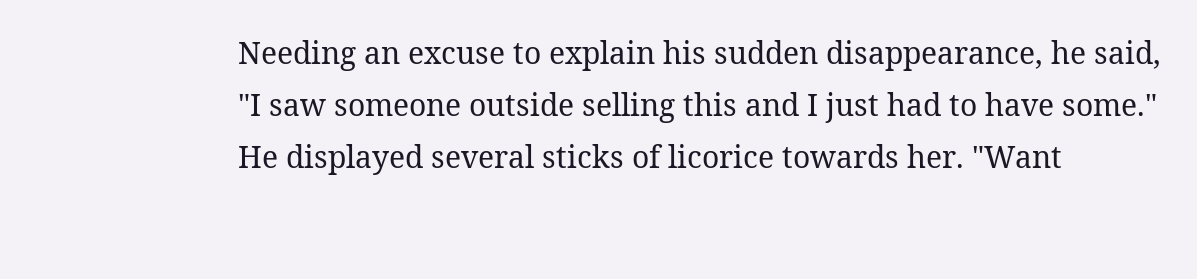Needing an excuse to explain his sudden disappearance, he said, "I saw someone outside selling this and I just had to have some." He displayed several sticks of licorice towards her. "Want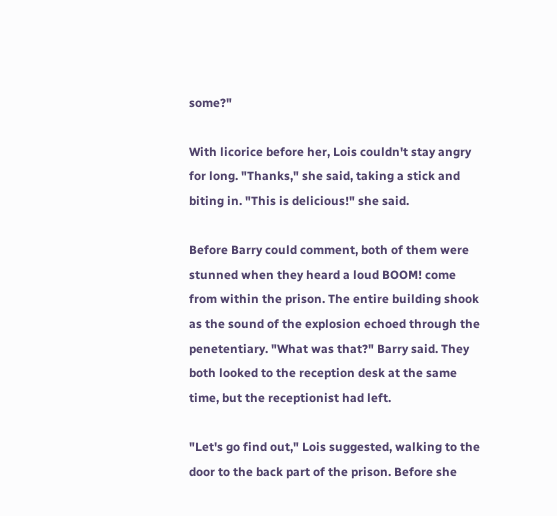some?"

With licorice before her, Lois couldn't stay angry for long. "Thanks," she said, taking a stick and biting in. "This is delicious!" she said.

Before Barry could comment, both of them were stunned when they heard a loud BOOM! come from within the prison. The entire building shook as the sound of the explosion echoed through the penetentiary. "What was that?" Barry said. They both looked to the reception desk at the same time, but the receptionist had left.

"Let's go find out," Lois suggested, walking to the door to the back part of the prison. Before she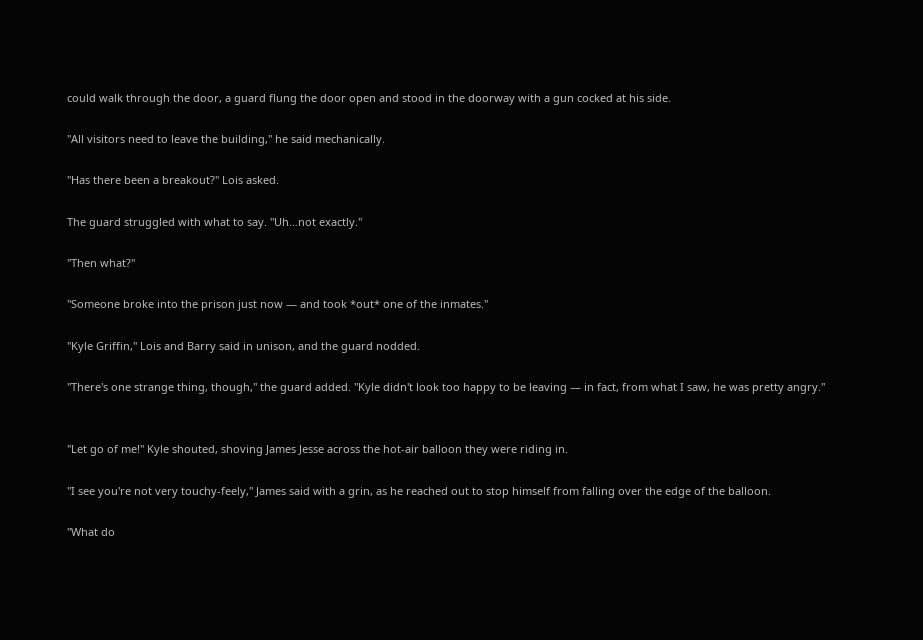could walk through the door, a guard flung the door open and stood in the doorway with a gun cocked at his side.

"All visitors need to leave the building," he said mechanically.

"Has there been a breakout?" Lois asked.

The guard struggled with what to say. "Uh…not exactly."

"Then what?"

"Someone broke into the prison just now — and took *out* one of the inmates."

"Kyle Griffin," Lois and Barry said in unison, and the guard nodded.

"There's one strange thing, though," the guard added. "Kyle didn't look too happy to be leaving — in fact, from what I saw, he was pretty angry."


"Let go of me!" Kyle shouted, shoving James Jesse across the hot-air balloon they were riding in.

"I see you're not very touchy-feely," James said with a grin, as he reached out to stop himself from falling over the edge of the balloon.

"What do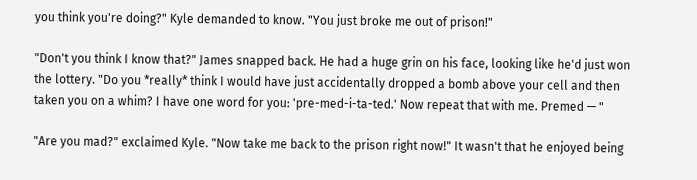you think you're doing?" Kyle demanded to know. "You just broke me out of prison!"

"Don't you think I know that?" James snapped back. He had a huge grin on his face, looking like he'd just won the lottery. "Do you *really* think I would have just accidentally dropped a bomb above your cell and then taken you on a whim? I have one word for you: 'pre-med-i-ta-ted.' Now repeat that with me. Premed — "

"Are you mad?" exclaimed Kyle. "Now take me back to the prison right now!" It wasn't that he enjoyed being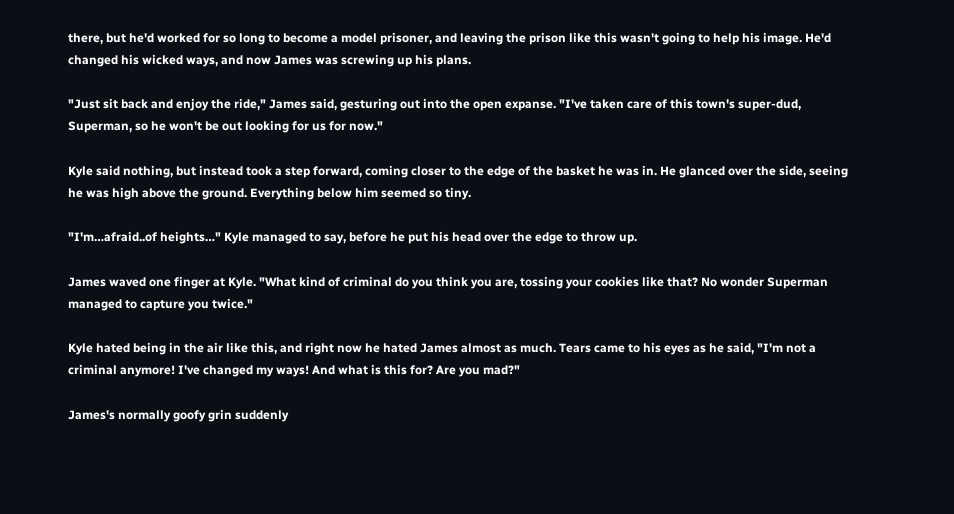there, but he'd worked for so long to become a model prisoner, and leaving the prison like this wasn't going to help his image. He'd changed his wicked ways, and now James was screwing up his plans.

"Just sit back and enjoy the ride," James said, gesturing out into the open expanse. "I've taken care of this town's super-dud, Superman, so he won't be out looking for us for now."

Kyle said nothing, but instead took a step forward, coming closer to the edge of the basket he was in. He glanced over the side, seeing he was high above the ground. Everything below him seemed so tiny.

"I'm…afraid..of heights…" Kyle managed to say, before he put his head over the edge to throw up.

James waved one finger at Kyle. "What kind of criminal do you think you are, tossing your cookies like that? No wonder Superman managed to capture you twice."

Kyle hated being in the air like this, and right now he hated James almost as much. Tears came to his eyes as he said, "I'm not a criminal anymore! I've changed my ways! And what is this for? Are you mad?"

James's normally goofy grin suddenly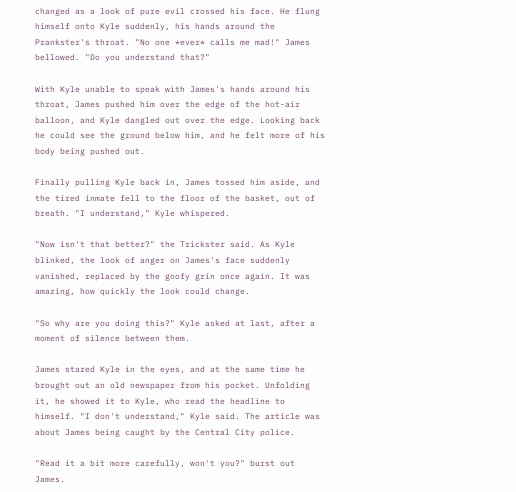changed as a look of pure evil crossed his face. He flung himself onto Kyle suddenly, his hands around the Prankster's throat. "No one *ever* calls me mad!" James bellowed. "Do you understand that?"

With Kyle unable to speak with James's hands around his throat, James pushed him over the edge of the hot-air balloon, and Kyle dangled out over the edge. Looking back he could see the ground below him, and he felt more of his body being pushed out.

Finally pulling Kyle back in, James tossed him aside, and the tired inmate fell to the floor of the basket, out of breath. "I understand," Kyle whispered.

"Now isn't that better?" the Trickster said. As Kyle blinked, the look of anger on James's face suddenly vanished, replaced by the goofy grin once again. It was amazing, how quickly the look could change.

"So why are you doing this?" Kyle asked at last, after a moment of silence between them.

James stared Kyle in the eyes, and at the same time he brought out an old newspaper from his pocket. Unfolding it, he showed it to Kyle, who read the headline to himself. "I don't understand," Kyle said. The article was about James being caught by the Central City police.

"Read it a bit more carefully, won't you?" burst out James.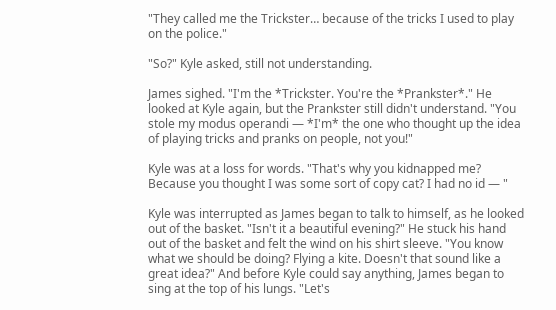"They called me the Trickster… because of the tricks I used to play on the police."

"So?" Kyle asked, still not understanding.

James sighed. "I'm the *Trickster. You're the *Prankster*." He looked at Kyle again, but the Prankster still didn't understand. "You stole my modus operandi — *I'm* the one who thought up the idea of playing tricks and pranks on people, not you!"

Kyle was at a loss for words. "That's why you kidnapped me? Because you thought I was some sort of copy cat? I had no id — "

Kyle was interrupted as James began to talk to himself, as he looked out of the basket. "Isn't it a beautiful evening?" He stuck his hand out of the basket and felt the wind on his shirt sleeve. "You know what we should be doing? Flying a kite. Doesn't that sound like a great idea?" And before Kyle could say anything, James began to sing at the top of his lungs. "Let's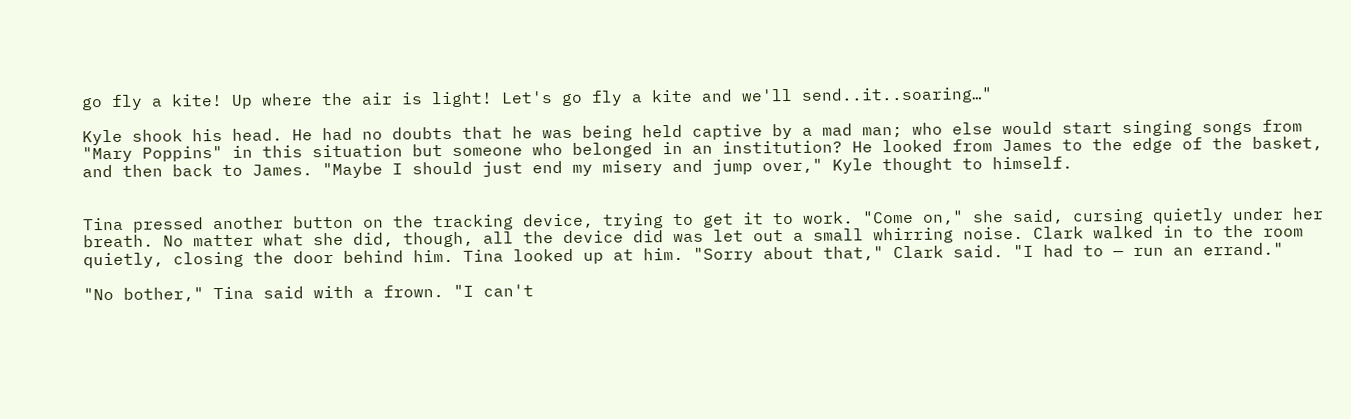go fly a kite! Up where the air is light! Let's go fly a kite and we'll send..it..soaring…"

Kyle shook his head. He had no doubts that he was being held captive by a mad man; who else would start singing songs from "Mary Poppins" in this situation but someone who belonged in an institution? He looked from James to the edge of the basket, and then back to James. "Maybe I should just end my misery and jump over," Kyle thought to himself.


Tina pressed another button on the tracking device, trying to get it to work. "Come on," she said, cursing quietly under her breath. No matter what she did, though, all the device did was let out a small whirring noise. Clark walked in to the room quietly, closing the door behind him. Tina looked up at him. "Sorry about that," Clark said. "I had to — run an errand."

"No bother," Tina said with a frown. "I can't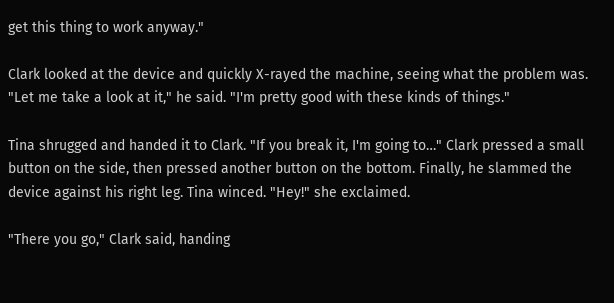get this thing to work anyway."

Clark looked at the device and quickly X-rayed the machine, seeing what the problem was. "Let me take a look at it," he said. "I'm pretty good with these kinds of things."

Tina shrugged and handed it to Clark. "If you break it, I'm going to…" Clark pressed a small button on the side, then pressed another button on the bottom. Finally, he slammed the device against his right leg. Tina winced. "Hey!" she exclaimed.

"There you go," Clark said, handing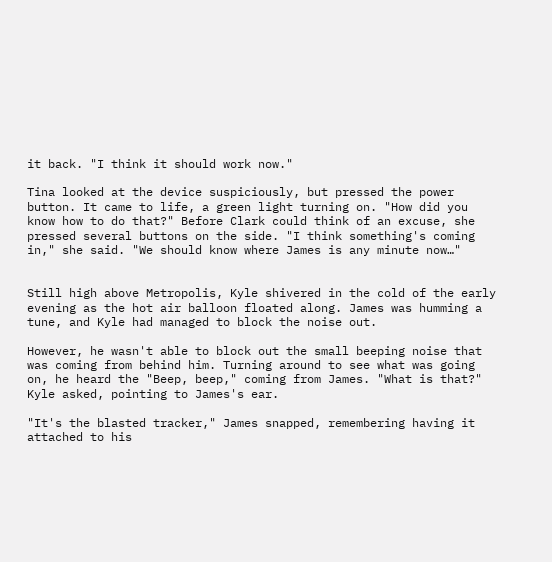it back. "I think it should work now."

Tina looked at the device suspiciously, but pressed the power button. It came to life, a green light turning on. "How did you know how to do that?" Before Clark could think of an excuse, she pressed several buttons on the side. "I think something's coming in," she said. "We should know where James is any minute now…"


Still high above Metropolis, Kyle shivered in the cold of the early evening as the hot air balloon floated along. James was humming a tune, and Kyle had managed to block the noise out.

However, he wasn't able to block out the small beeping noise that was coming from behind him. Turning around to see what was going on, he heard the "Beep, beep," coming from James. "What is that?" Kyle asked, pointing to James's ear.

"It's the blasted tracker," James snapped, remembering having it attached to his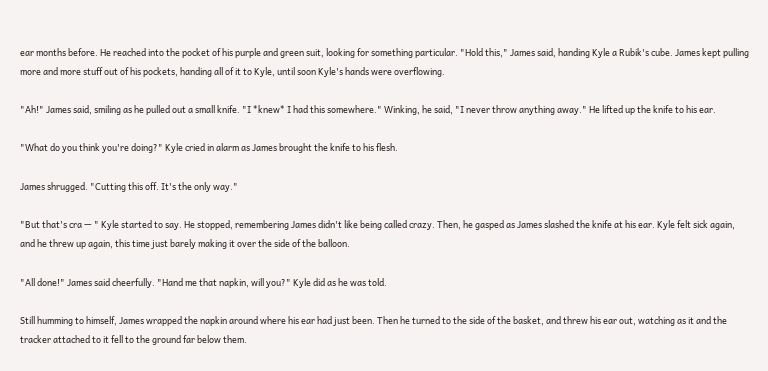ear months before. He reached into the pocket of his purple and green suit, looking for something particular. "Hold this," James said, handing Kyle a Rubik's cube. James kept pulling more and more stuff out of his pockets, handing all of it to Kyle, until soon Kyle's hands were overflowing.

"Ah!" James said, smiling as he pulled out a small knife. "I *knew* I had this somewhere." Winking, he said, "I never throw anything away." He lifted up the knife to his ear.

"What do you think you're doing?" Kyle cried in alarm as James brought the knife to his flesh.

James shrugged. "Cutting this off. It's the only way."

"But that's cra — " Kyle started to say. He stopped, remembering James didn't like being called crazy. Then, he gasped as James slashed the knife at his ear. Kyle felt sick again, and he threw up again, this time just barely making it over the side of the balloon.

"All done!" James said cheerfully. "Hand me that napkin, will you?" Kyle did as he was told.

Still humming to himself, James wrapped the napkin around where his ear had just been. Then he turned to the side of the basket, and threw his ear out, watching as it and the tracker attached to it fell to the ground far below them.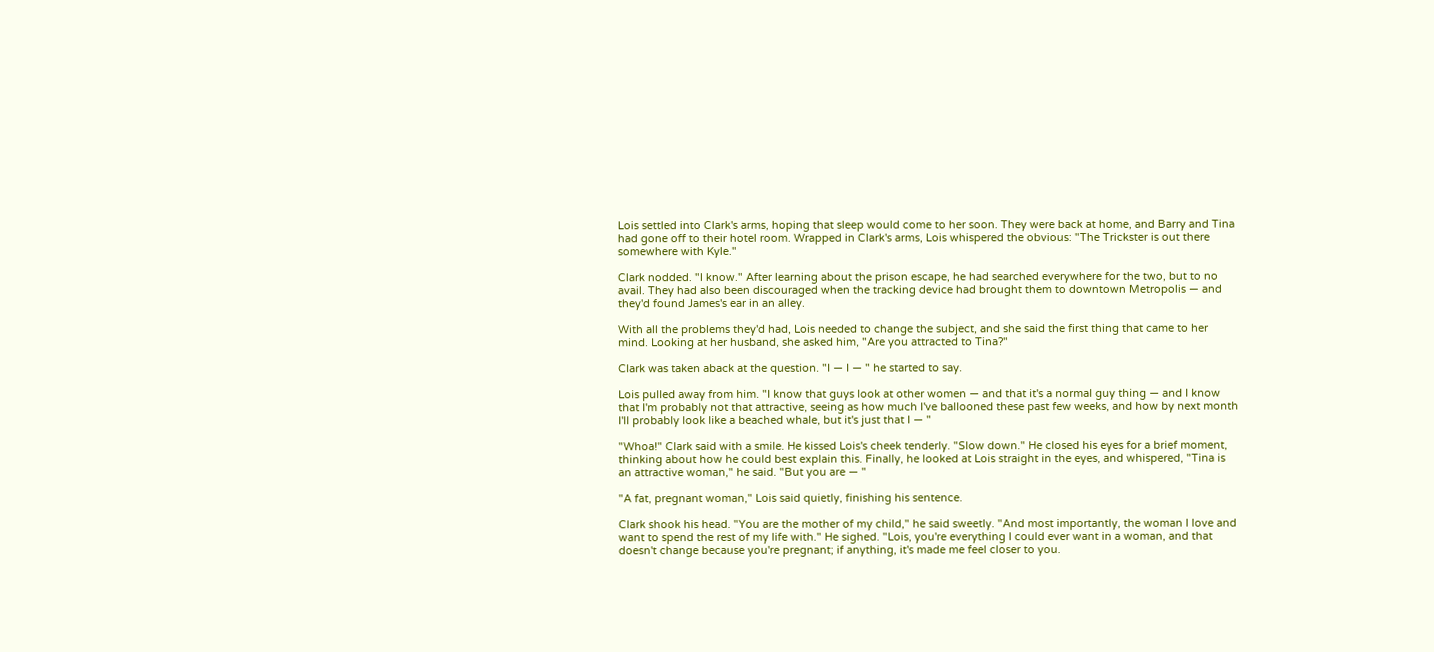Lois settled into Clark's arms, hoping that sleep would come to her soon. They were back at home, and Barry and Tina had gone off to their hotel room. Wrapped in Clark's arms, Lois whispered the obvious: "The Trickster is out there somewhere with Kyle."

Clark nodded. "I know." After learning about the prison escape, he had searched everywhere for the two, but to no avail. They had also been discouraged when the tracking device had brought them to downtown Metropolis — and they'd found James's ear in an alley.

With all the problems they'd had, Lois needed to change the subject, and she said the first thing that came to her mind. Looking at her husband, she asked him, "Are you attracted to Tina?"

Clark was taken aback at the question. "I — I — " he started to say.

Lois pulled away from him. "I know that guys look at other women — and that it's a normal guy thing — and I know that I'm probably not that attractive, seeing as how much I've ballooned these past few weeks, and how by next month I'll probably look like a beached whale, but it's just that I — "

"Whoa!" Clark said with a smile. He kissed Lois's cheek tenderly. "Slow down." He closed his eyes for a brief moment, thinking about how he could best explain this. Finally, he looked at Lois straight in the eyes, and whispered, "Tina is an attractive woman," he said. "But you are — "

"A fat, pregnant woman," Lois said quietly, finishing his sentence.

Clark shook his head. "You are the mother of my child," he said sweetly. "And most importantly, the woman I love and want to spend the rest of my life with." He sighed. "Lois, you're everything I could ever want in a woman, and that doesn't change because you're pregnant; if anything, it's made me feel closer to you.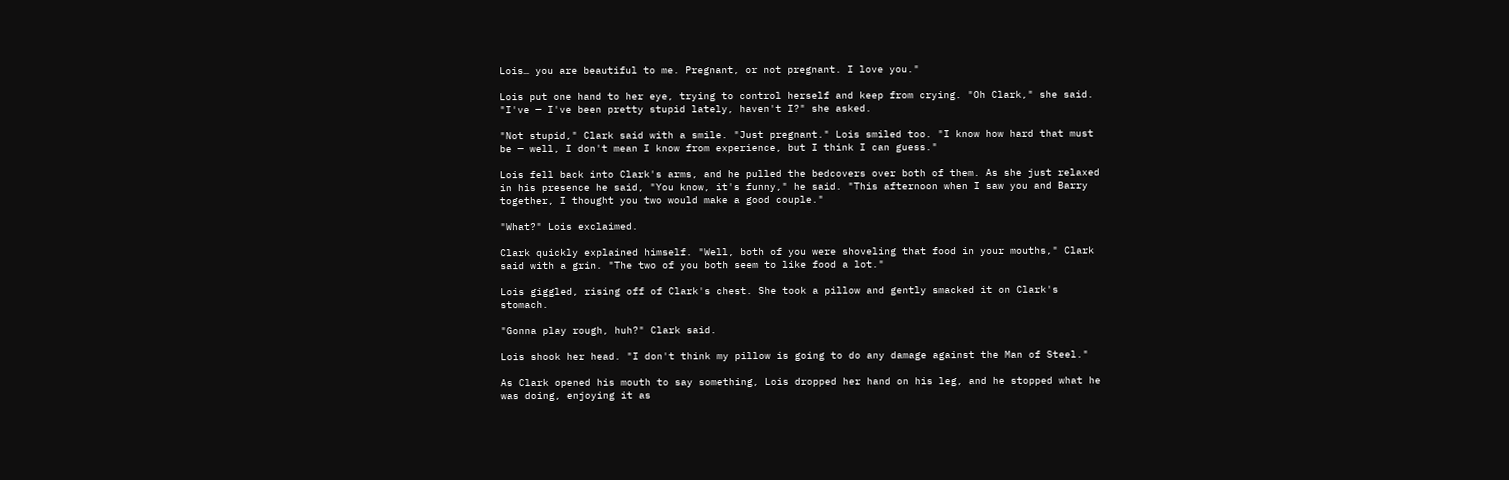Lois… you are beautiful to me. Pregnant, or not pregnant. I love you."

Lois put one hand to her eye, trying to control herself and keep from crying. "Oh Clark," she said. "I've — I've been pretty stupid lately, haven't I?" she asked.

"Not stupid," Clark said with a smile. "Just pregnant." Lois smiled too. "I know how hard that must be — well, I don't mean I know from experience, but I think I can guess."

Lois fell back into Clark's arms, and he pulled the bedcovers over both of them. As she just relaxed in his presence he said, "You know, it's funny," he said. "This afternoon when I saw you and Barry together, I thought you two would make a good couple."

"What?" Lois exclaimed.

Clark quickly explained himself. "Well, both of you were shoveling that food in your mouths," Clark said with a grin. "The two of you both seem to like food a lot."

Lois giggled, rising off of Clark's chest. She took a pillow and gently smacked it on Clark's stomach.

"Gonna play rough, huh?" Clark said.

Lois shook her head. "I don't think my pillow is going to do any damage against the Man of Steel."

As Clark opened his mouth to say something, Lois dropped her hand on his leg, and he stopped what he was doing, enjoying it as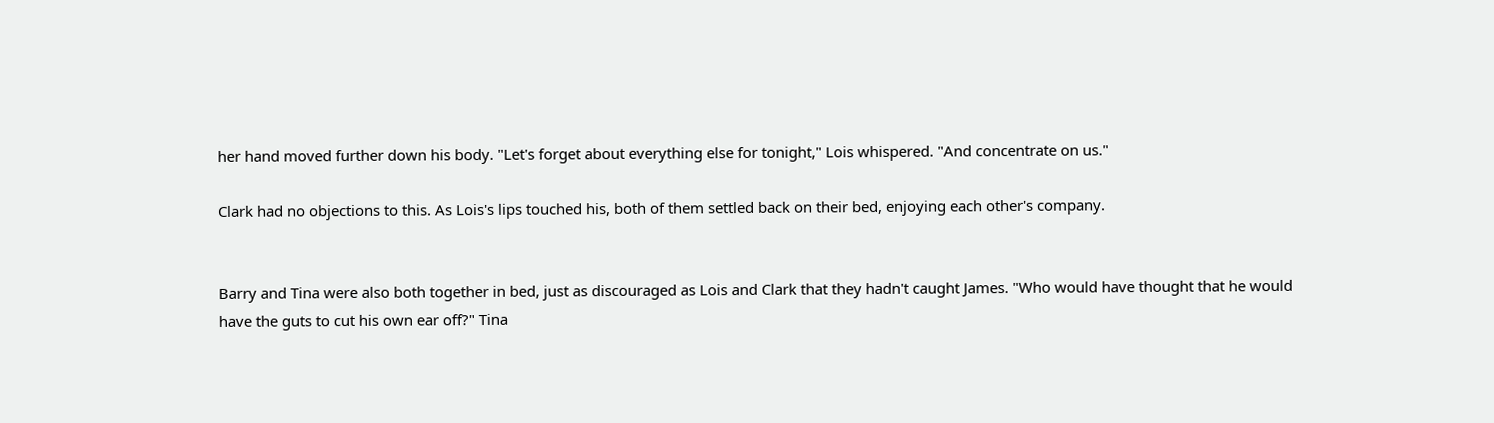her hand moved further down his body. "Let's forget about everything else for tonight," Lois whispered. "And concentrate on us."

Clark had no objections to this. As Lois's lips touched his, both of them settled back on their bed, enjoying each other's company.


Barry and Tina were also both together in bed, just as discouraged as Lois and Clark that they hadn't caught James. "Who would have thought that he would have the guts to cut his own ear off?" Tina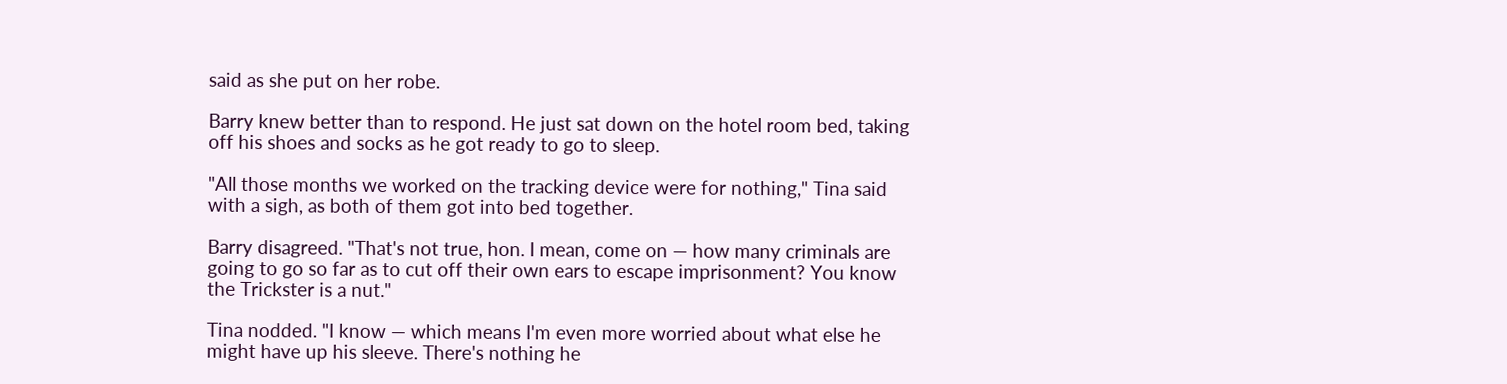said as she put on her robe.

Barry knew better than to respond. He just sat down on the hotel room bed, taking off his shoes and socks as he got ready to go to sleep.

"All those months we worked on the tracking device were for nothing," Tina said with a sigh, as both of them got into bed together.

Barry disagreed. "That's not true, hon. I mean, come on — how many criminals are going to go so far as to cut off their own ears to escape imprisonment? You know the Trickster is a nut."

Tina nodded. "I know — which means I'm even more worried about what else he might have up his sleeve. There's nothing he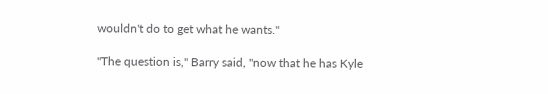wouldn't do to get what he wants."

"The question is," Barry said, "now that he has Kyle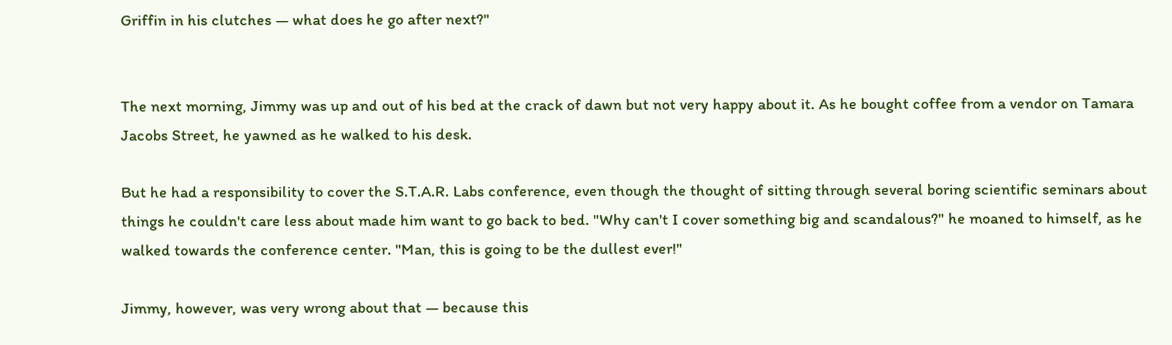Griffin in his clutches — what does he go after next?"


The next morning, Jimmy was up and out of his bed at the crack of dawn but not very happy about it. As he bought coffee from a vendor on Tamara Jacobs Street, he yawned as he walked to his desk.

But he had a responsibility to cover the S.T.A.R. Labs conference, even though the thought of sitting through several boring scientific seminars about things he couldn't care less about made him want to go back to bed. "Why can't I cover something big and scandalous?" he moaned to himself, as he walked towards the conference center. "Man, this is going to be the dullest ever!"

Jimmy, however, was very wrong about that — because this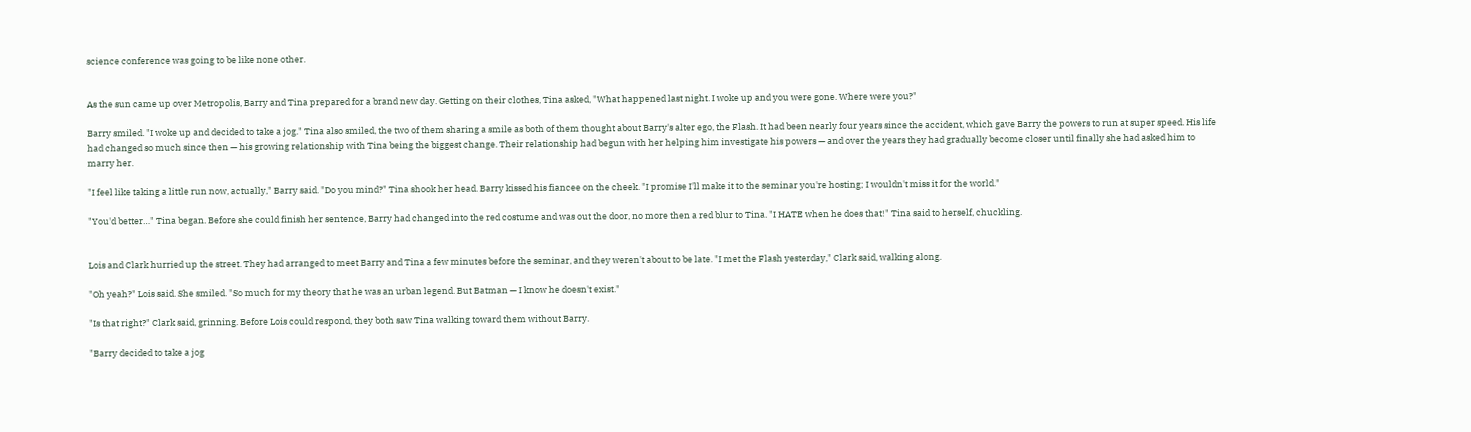science conference was going to be like none other.


As the sun came up over Metropolis, Barry and Tina prepared for a brand new day. Getting on their clothes, Tina asked, "What happened last night. I woke up and you were gone. Where were you?"

Barry smiled. "I woke up and decided to take a jog." Tina also smiled, the two of them sharing a smile as both of them thought about Barry's alter ego, the Flash. It had been nearly four years since the accident, which gave Barry the powers to run at super speed. His life had changed so much since then — his growing relationship with Tina being the biggest change. Their relationship had begun with her helping him investigate his powers — and over the years they had gradually become closer until finally she had asked him to marry her.

"I feel like taking a little run now, actually," Barry said. "Do you mind?" Tina shook her head. Barry kissed his fiancee on the cheek. "I promise I'll make it to the seminar you're hosting; I wouldn't miss it for the world."

"You'd better…" Tina began. Before she could finish her sentence, Barry had changed into the red costume and was out the door, no more then a red blur to Tina. "I HATE when he does that!" Tina said to herself, chuckling.


Lois and Clark hurried up the street. They had arranged to meet Barry and Tina a few minutes before the seminar, and they weren't about to be late. "I met the Flash yesterday," Clark said, walking along.

"Oh yeah?" Lois said. She smiled. "So much for my theory that he was an urban legend. But Batman — I know he doesn't exist."

"Is that right?" Clark said, grinning. Before Lois could respond, they both saw Tina walking toward them without Barry.

"Barry decided to take a jog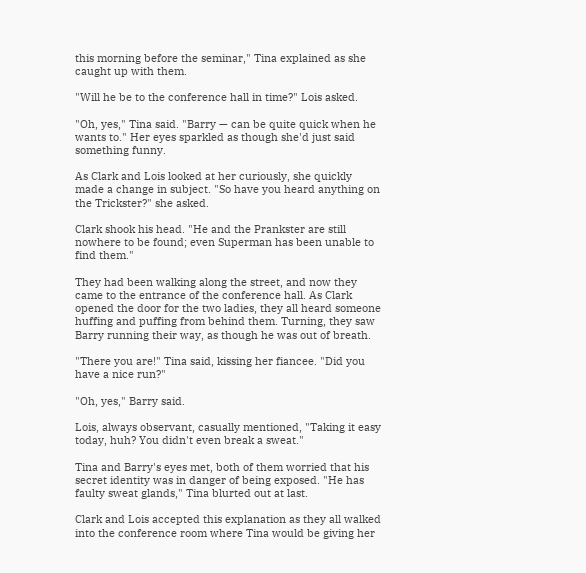this morning before the seminar," Tina explained as she caught up with them.

"Will he be to the conference hall in time?" Lois asked.

"Oh, yes," Tina said. "Barry — can be quite quick when he wants to." Her eyes sparkled as though she'd just said something funny.

As Clark and Lois looked at her curiously, she quickly made a change in subject. "So have you heard anything on the Trickster?" she asked.

Clark shook his head. "He and the Prankster are still nowhere to be found; even Superman has been unable to find them."

They had been walking along the street, and now they came to the entrance of the conference hall. As Clark opened the door for the two ladies, they all heard someone huffing and puffing from behind them. Turning, they saw Barry running their way, as though he was out of breath.

"There you are!" Tina said, kissing her fiancee. "Did you have a nice run?"

"Oh, yes," Barry said.

Lois, always observant, casually mentioned, "Taking it easy today, huh? You didn't even break a sweat."

Tina and Barry's eyes met, both of them worried that his secret identity was in danger of being exposed. "He has faulty sweat glands," Tina blurted out at last.

Clark and Lois accepted this explanation as they all walked into the conference room where Tina would be giving her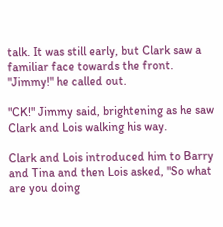talk. It was still early, but Clark saw a familiar face towards the front. "Jimmy!" he called out.

"CK!" Jimmy said, brightening as he saw Clark and Lois walking his way.

Clark and Lois introduced him to Barry and Tina and then Lois asked, "So what are you doing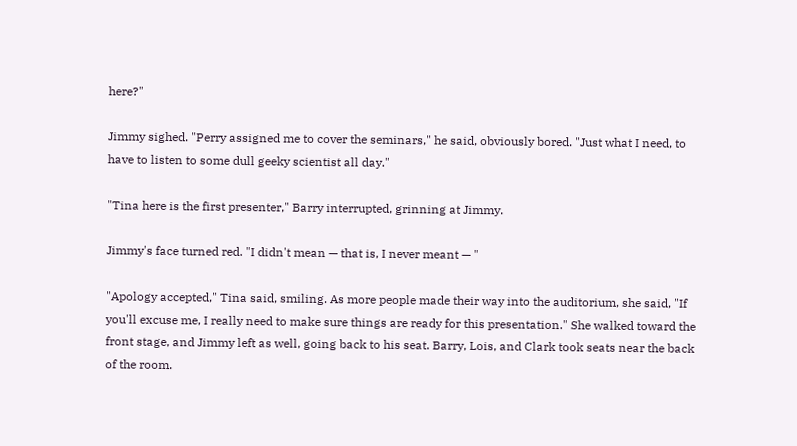here?"

Jimmy sighed. "Perry assigned me to cover the seminars," he said, obviously bored. "Just what I need, to have to listen to some dull geeky scientist all day."

"Tina here is the first presenter," Barry interrupted, grinning at Jimmy.

Jimmy's face turned red. "I didn't mean — that is, I never meant — "

"Apology accepted," Tina said, smiling. As more people made their way into the auditorium, she said, "If you'll excuse me, I really need to make sure things are ready for this presentation." She walked toward the front stage, and Jimmy left as well, going back to his seat. Barry, Lois, and Clark took seats near the back of the room.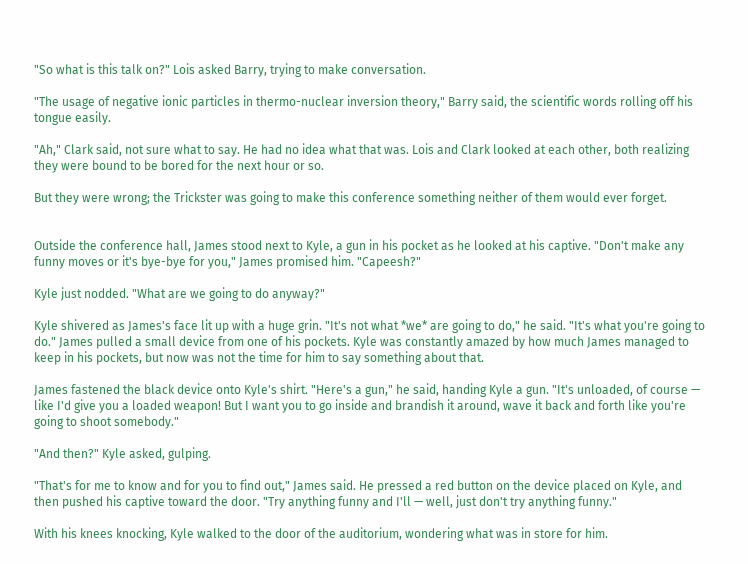"So what is this talk on?" Lois asked Barry, trying to make conversation.

"The usage of negative ionic particles in thermo-nuclear inversion theory," Barry said, the scientific words rolling off his tongue easily.

"Ah," Clark said, not sure what to say. He had no idea what that was. Lois and Clark looked at each other, both realizing they were bound to be bored for the next hour or so.

But they were wrong; the Trickster was going to make this conference something neither of them would ever forget.


Outside the conference hall, James stood next to Kyle, a gun in his pocket as he looked at his captive. "Don't make any funny moves or it's bye-bye for you," James promised him. "Capeesh?"

Kyle just nodded. "What are we going to do anyway?"

Kyle shivered as James's face lit up with a huge grin. "It's not what *we* are going to do," he said. "It's what you're going to do." James pulled a small device from one of his pockets. Kyle was constantly amazed by how much James managed to keep in his pockets, but now was not the time for him to say something about that.

James fastened the black device onto Kyle's shirt. "Here's a gun," he said, handing Kyle a gun. "It's unloaded, of course — like I'd give you a loaded weapon! But I want you to go inside and brandish it around, wave it back and forth like you're going to shoot somebody."

"And then?" Kyle asked, gulping.

"That's for me to know and for you to find out," James said. He pressed a red button on the device placed on Kyle, and then pushed his captive toward the door. "Try anything funny and I'll — well, just don't try anything funny."

With his knees knocking, Kyle walked to the door of the auditorium, wondering what was in store for him.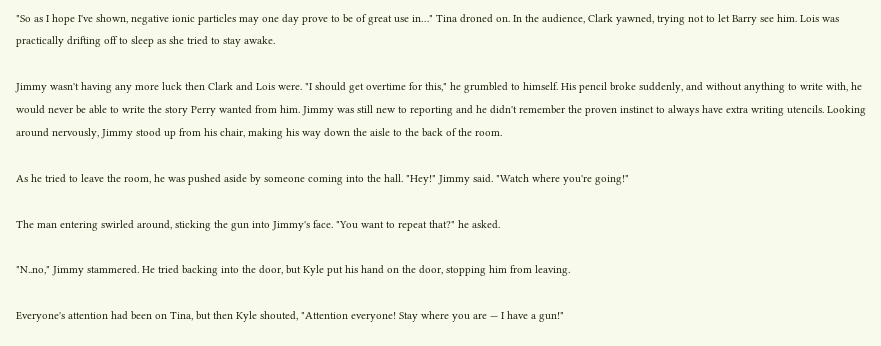"So as I hope I've shown, negative ionic particles may one day prove to be of great use in…" Tina droned on. In the audience, Clark yawned, trying not to let Barry see him. Lois was practically drifting off to sleep as she tried to stay awake.

Jimmy wasn't having any more luck then Clark and Lois were. "I should get overtime for this," he grumbled to himself. His pencil broke suddenly, and without anything to write with, he would never be able to write the story Perry wanted from him. Jimmy was still new to reporting and he didn't remember the proven instinct to always have extra writing utencils. Looking around nervously, Jimmy stood up from his chair, making his way down the aisle to the back of the room.

As he tried to leave the room, he was pushed aside by someone coming into the hall. "Hey!" Jimmy said. "Watch where you're going!"

The man entering swirled around, sticking the gun into Jimmy's face. "You want to repeat that?" he asked.

"N..no," Jimmy stammered. He tried backing into the door, but Kyle put his hand on the door, stopping him from leaving.

Everyone's attention had been on Tina, but then Kyle shouted, "Attention everyone! Stay where you are — I have a gun!"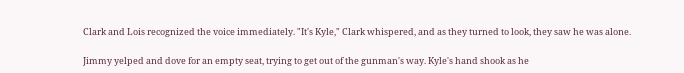Clark and Lois recognized the voice immediately. "It's Kyle," Clark whispered, and as they turned to look, they saw he was alone.

Jimmy yelped and dove for an empty seat, trying to get out of the gunman's way. Kyle's hand shook as he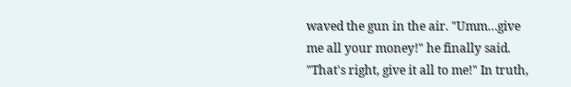waved the gun in the air. "Umm…give me all your money!" he finally said. "That's right, give it all to me!" In truth,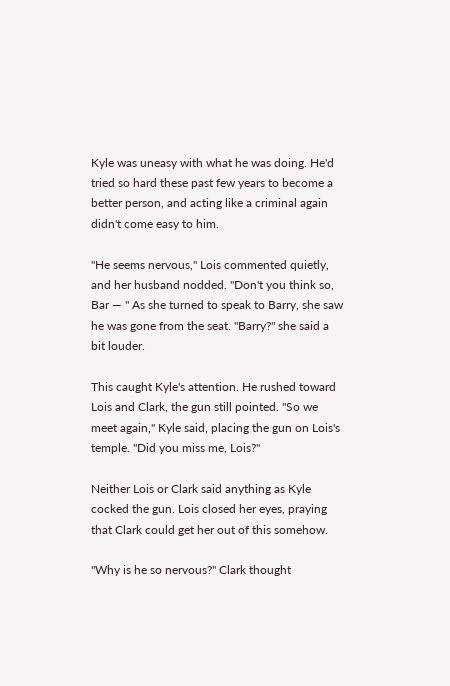Kyle was uneasy with what he was doing. He'd tried so hard these past few years to become a better person, and acting like a criminal again didn't come easy to him.

"He seems nervous," Lois commented quietly, and her husband nodded. "Don't you think so, Bar — " As she turned to speak to Barry, she saw he was gone from the seat. "Barry?" she said a bit louder.

This caught Kyle's attention. He rushed toward Lois and Clark, the gun still pointed. "So we meet again," Kyle said, placing the gun on Lois's temple. "Did you miss me, Lois?"

Neither Lois or Clark said anything as Kyle cocked the gun. Lois closed her eyes, praying that Clark could get her out of this somehow.

"Why is he so nervous?" Clark thought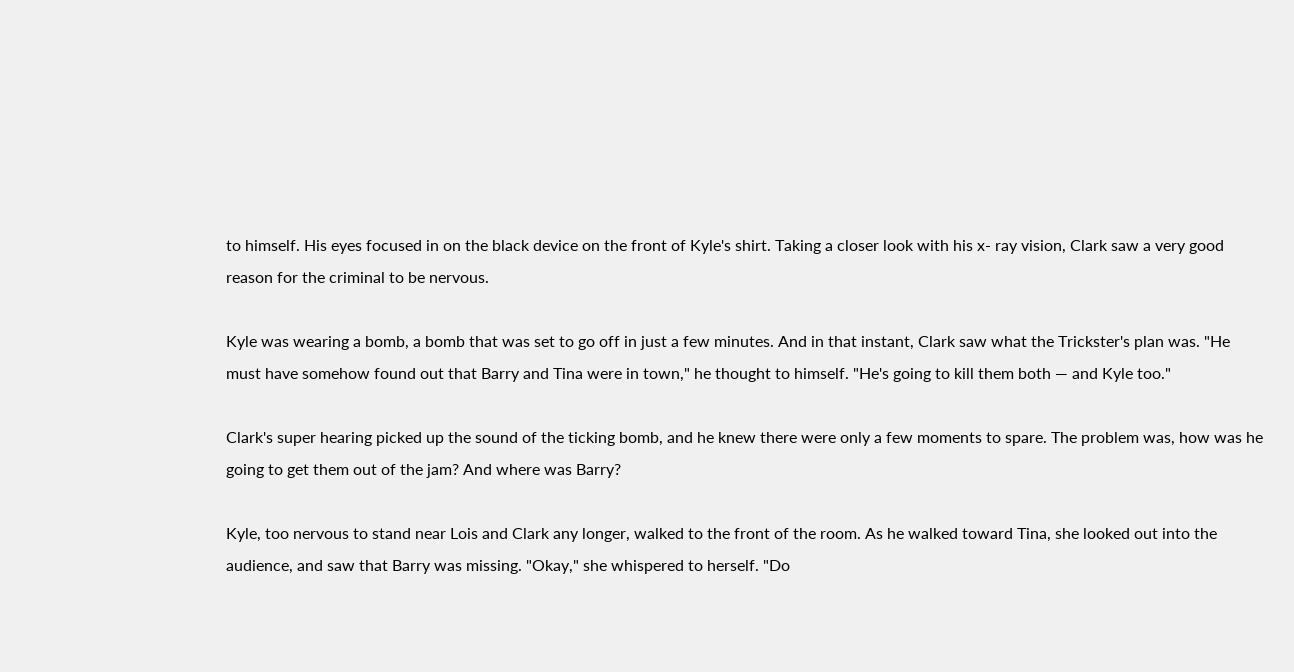to himself. His eyes focused in on the black device on the front of Kyle's shirt. Taking a closer look with his x- ray vision, Clark saw a very good reason for the criminal to be nervous.

Kyle was wearing a bomb, a bomb that was set to go off in just a few minutes. And in that instant, Clark saw what the Trickster's plan was. "He must have somehow found out that Barry and Tina were in town," he thought to himself. "He's going to kill them both — and Kyle too."

Clark's super hearing picked up the sound of the ticking bomb, and he knew there were only a few moments to spare. The problem was, how was he going to get them out of the jam? And where was Barry?

Kyle, too nervous to stand near Lois and Clark any longer, walked to the front of the room. As he walked toward Tina, she looked out into the audience, and saw that Barry was missing. "Okay," she whispered to herself. "Do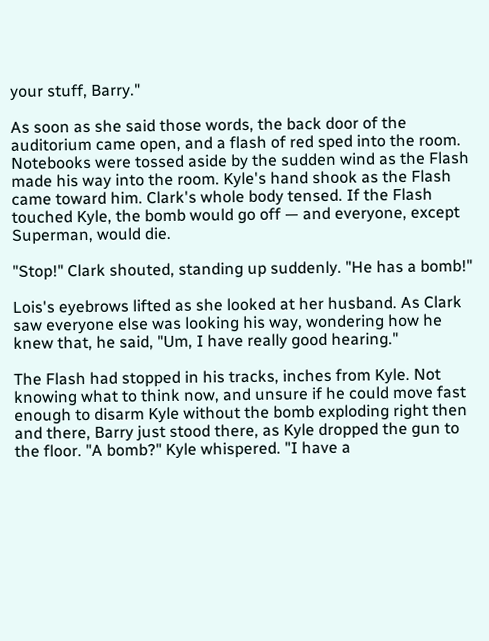your stuff, Barry."

As soon as she said those words, the back door of the auditorium came open, and a flash of red sped into the room. Notebooks were tossed aside by the sudden wind as the Flash made his way into the room. Kyle's hand shook as the Flash came toward him. Clark's whole body tensed. If the Flash touched Kyle, the bomb would go off — and everyone, except Superman, would die.

"Stop!" Clark shouted, standing up suddenly. "He has a bomb!"

Lois's eyebrows lifted as she looked at her husband. As Clark saw everyone else was looking his way, wondering how he knew that, he said, "Um, I have really good hearing."

The Flash had stopped in his tracks, inches from Kyle. Not knowing what to think now, and unsure if he could move fast enough to disarm Kyle without the bomb exploding right then and there, Barry just stood there, as Kyle dropped the gun to the floor. "A bomb?" Kyle whispered. "I have a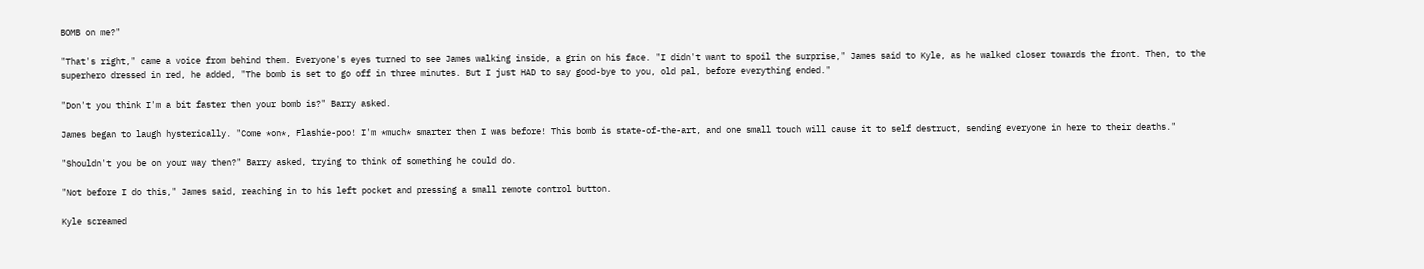BOMB on me?"

"That's right," came a voice from behind them. Everyone's eyes turned to see James walking inside, a grin on his face. "I didn't want to spoil the surprise," James said to Kyle, as he walked closer towards the front. Then, to the superhero dressed in red, he added, "The bomb is set to go off in three minutes. But I just HAD to say good-bye to you, old pal, before everything ended."

"Don't you think I'm a bit faster then your bomb is?" Barry asked.

James began to laugh hysterically. "Come *on*, Flashie-poo! I'm *much* smarter then I was before! This bomb is state-of-the-art, and one small touch will cause it to self destruct, sending everyone in here to their deaths."

"Shouldn't you be on your way then?" Barry asked, trying to think of something he could do.

"Not before I do this," James said, reaching in to his left pocket and pressing a small remote control button.

Kyle screamed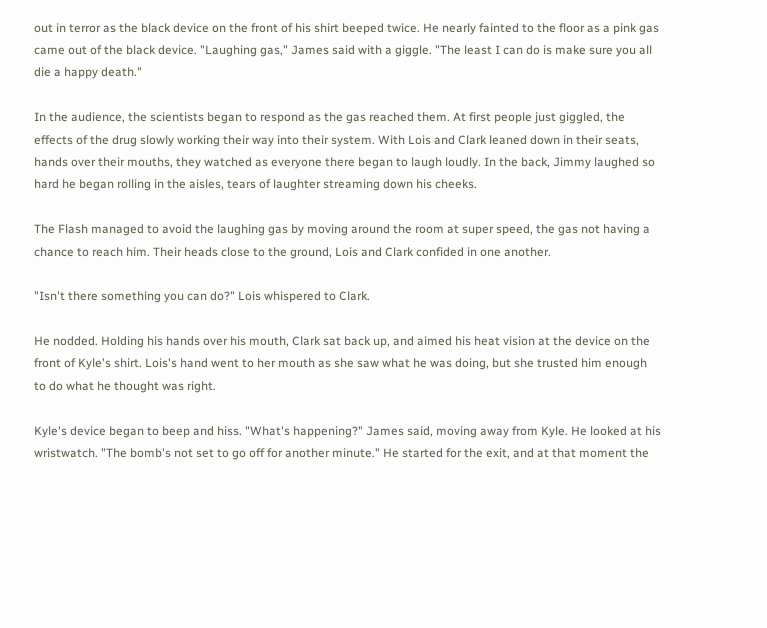out in terror as the black device on the front of his shirt beeped twice. He nearly fainted to the floor as a pink gas came out of the black device. "Laughing gas," James said with a giggle. "The least I can do is make sure you all die a happy death."

In the audience, the scientists began to respond as the gas reached them. At first people just giggled, the effects of the drug slowly working their way into their system. With Lois and Clark leaned down in their seats, hands over their mouths, they watched as everyone there began to laugh loudly. In the back, Jimmy laughed so hard he began rolling in the aisles, tears of laughter streaming down his cheeks.

The Flash managed to avoid the laughing gas by moving around the room at super speed, the gas not having a chance to reach him. Their heads close to the ground, Lois and Clark confided in one another.

"Isn't there something you can do?" Lois whispered to Clark.

He nodded. Holding his hands over his mouth, Clark sat back up, and aimed his heat vision at the device on the front of Kyle's shirt. Lois's hand went to her mouth as she saw what he was doing, but she trusted him enough to do what he thought was right.

Kyle's device began to beep and hiss. "What's happening?" James said, moving away from Kyle. He looked at his wristwatch. "The bomb's not set to go off for another minute." He started for the exit, and at that moment the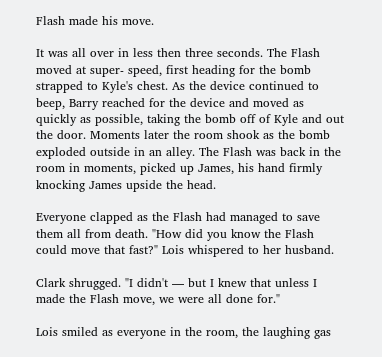Flash made his move.

It was all over in less then three seconds. The Flash moved at super- speed, first heading for the bomb strapped to Kyle's chest. As the device continued to beep, Barry reached for the device and moved as quickly as possible, taking the bomb off of Kyle and out the door. Moments later the room shook as the bomb exploded outside in an alley. The Flash was back in the room in moments, picked up James, his hand firmly knocking James upside the head.

Everyone clapped as the Flash had managed to save them all from death. "How did you know the Flash could move that fast?" Lois whispered to her husband.

Clark shrugged. "I didn't — but I knew that unless I made the Flash move, we were all done for."

Lois smiled as everyone in the room, the laughing gas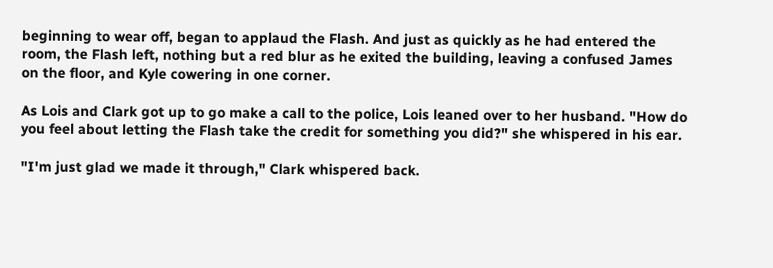beginning to wear off, began to applaud the Flash. And just as quickly as he had entered the room, the Flash left, nothing but a red blur as he exited the building, leaving a confused James on the floor, and Kyle cowering in one corner.

As Lois and Clark got up to go make a call to the police, Lois leaned over to her husband. "How do you feel about letting the Flash take the credit for something you did?" she whispered in his ear.

"I'm just glad we made it through," Clark whispered back.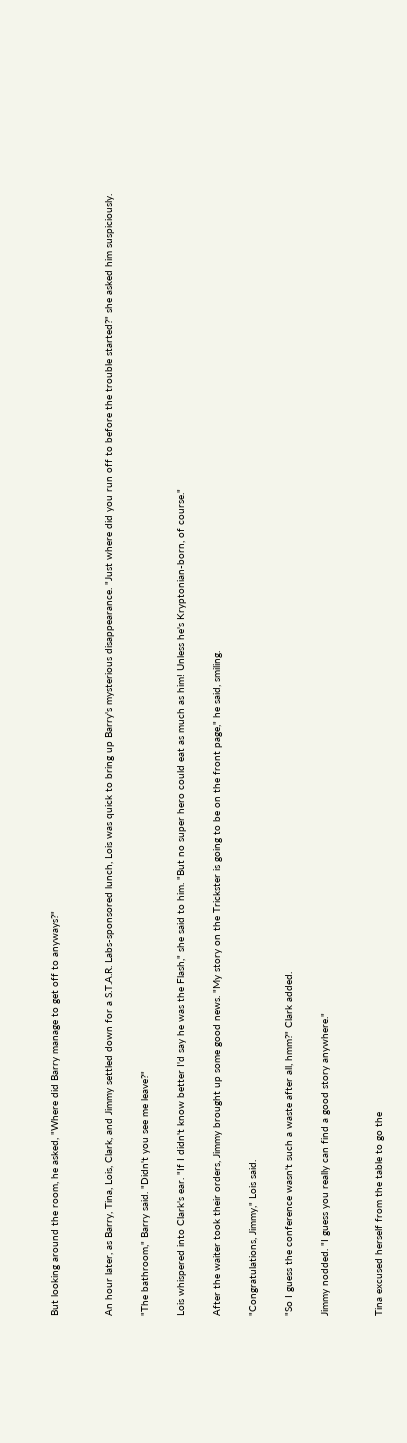But looking around the room, he asked, "Where did Barry manage to get off to anyways?"


An hour later, as Barry, Tina, Lois, Clark, and Jimmy settled down for a S.T.A.R. Labs-sponsored lunch, Lois was quick to bring up Barry's mysterious disappearance. "Just where did you run off to before the trouble started?" she asked him suspiciously.

"The bathroom," Barry said. "Didn't you see me leave?"

Lois whispered into Clark's ear. "If I didn't know better I'd say he was the Flash," she said to him. "But no super hero could eat as much as him! Unless he's Kryptonian-born, of course."

After the waiter took their orders, Jimmy brought up some good news. "My story on the Trickster is going to be on the front page," he said, smiling.

"Congratulations, Jimmy," Lois said.

"So I guess the conference wasn't such a waste after all, hmm?" Clark added.

Jimmy nodded. "I guess you really can find a good story anywhere."


Tina excused herself from the table to go the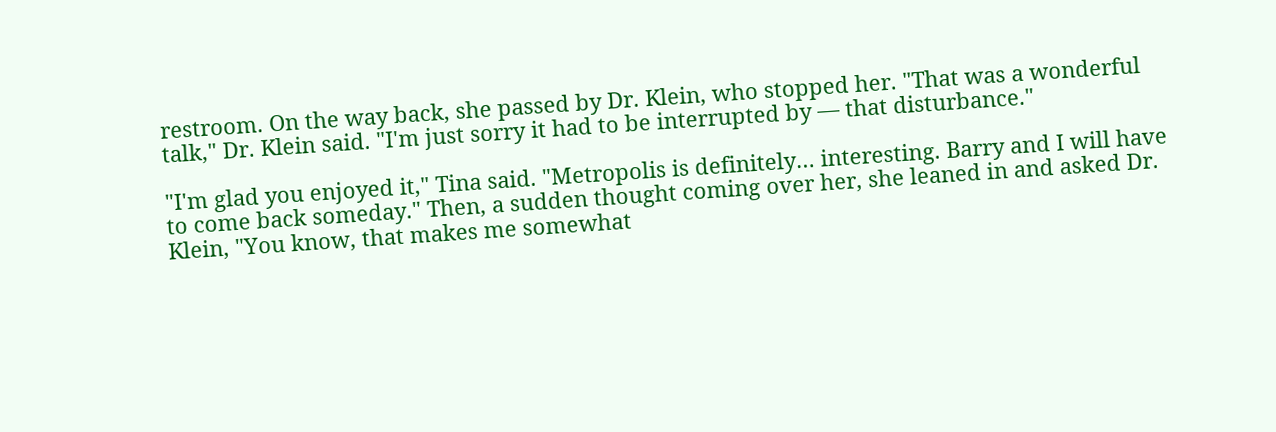restroom. On the way back, she passed by Dr. Klein, who stopped her. "That was a wonderful talk," Dr. Klein said. "I'm just sorry it had to be interrupted by — that disturbance."

"I'm glad you enjoyed it," Tina said. "Metropolis is definitely… interesting. Barry and I will have to come back someday." Then, a sudden thought coming over her, she leaned in and asked Dr. Klein, "You know, that makes me somewhat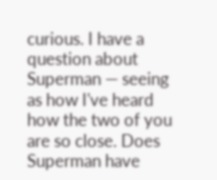curious. I have a question about Superman — seeing as how I've heard how the two of you are so close. Does Superman have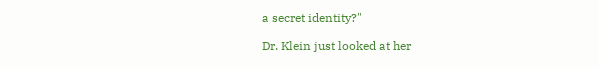a secret identity?"

Dr. Klein just looked at her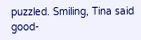puzzled. Smiling, Tina said good-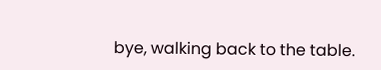bye, walking back to the table.